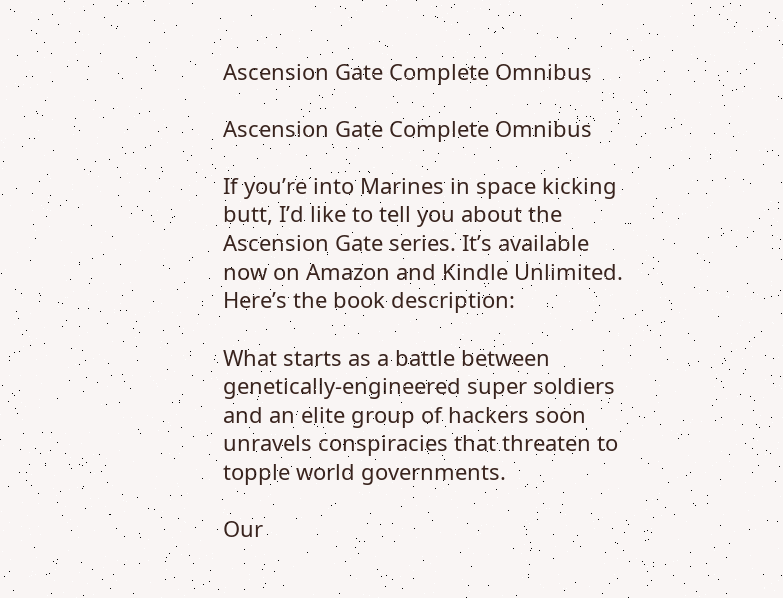Ascension Gate Complete Omnibus

Ascension Gate Complete Omnibus

If you’re into Marines in space kicking butt, I’d like to tell you about the Ascension Gate series. It’s available now on Amazon and Kindle Unlimited. Here’s the book description:

What starts as a battle between genetically-engineered super soldiers and an elite group of hackers soon unravels conspiracies that threaten to topple world governments.

Our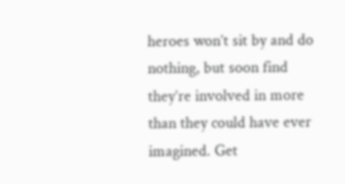heroes won’t sit by and do nothing, but soon find they’re involved in more than they could have ever imagined. Get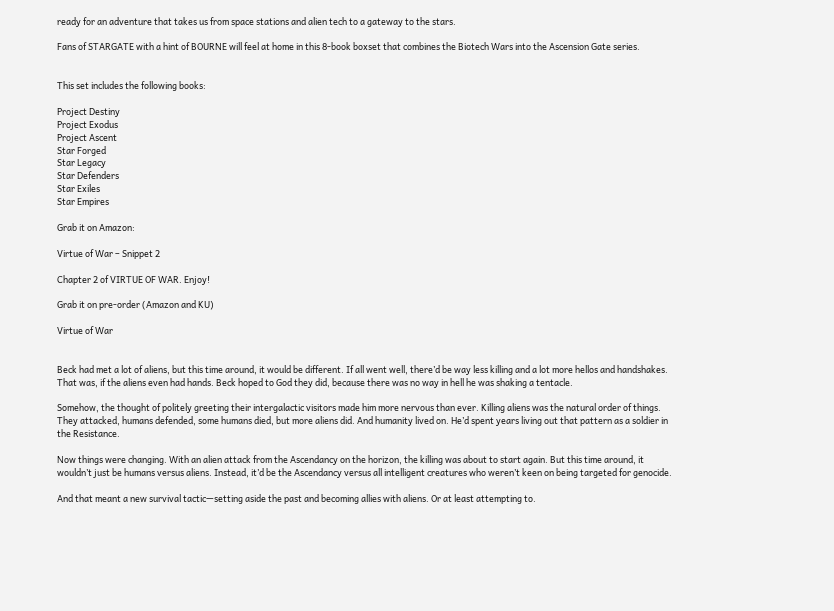ready for an adventure that takes us from space stations and alien tech to a gateway to the stars.

Fans of STARGATE with a hint of BOURNE will feel at home in this 8-book boxset that combines the Biotech Wars into the Ascension Gate series.


This set includes the following books:

Project Destiny
Project Exodus
Project Ascent
Star Forged
Star Legacy
Star Defenders
Star Exiles
Star Empires

Grab it on Amazon:

Virtue of War – Snippet 2

Chapter 2 of VIRTUE OF WAR. Enjoy!

Grab it on pre-order (Amazon and KU)

Virtue of War


Beck had met a lot of aliens, but this time around, it would be different. If all went well, there’d be way less killing and a lot more hellos and handshakes. That was, if the aliens even had hands. Beck hoped to God they did, because there was no way in hell he was shaking a tentacle.

Somehow, the thought of politely greeting their intergalactic visitors made him more nervous than ever. Killing aliens was the natural order of things. They attacked, humans defended, some humans died, but more aliens did. And humanity lived on. He’d spent years living out that pattern as a soldier in the Resistance.

Now things were changing. With an alien attack from the Ascendancy on the horizon, the killing was about to start again. But this time around, it wouldn’t just be humans versus aliens. Instead, it’d be the Ascendancy versus all intelligent creatures who weren’t keen on being targeted for genocide.

And that meant a new survival tactic—setting aside the past and becoming allies with aliens. Or at least attempting to.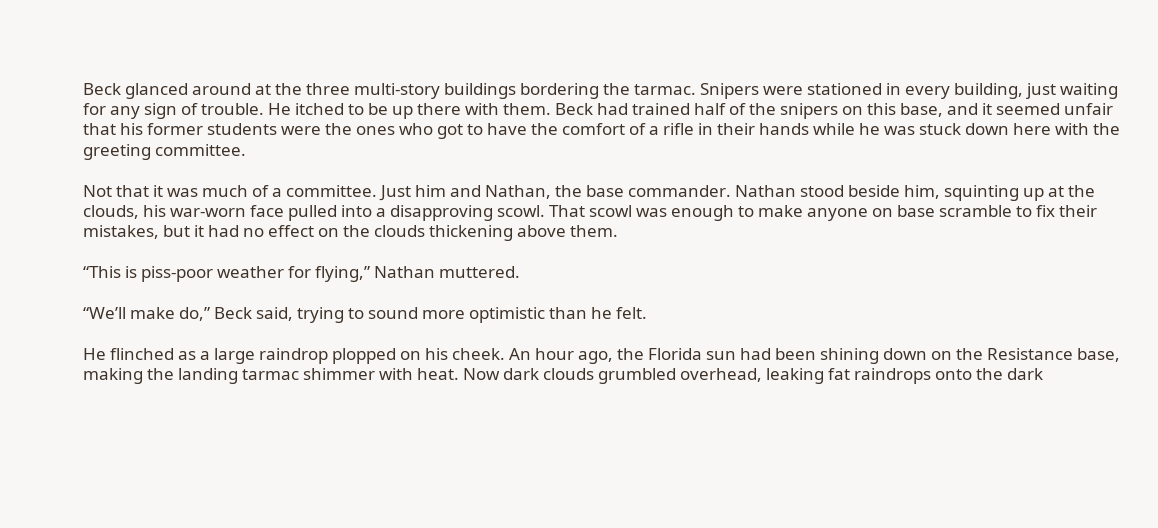Beck glanced around at the three multi-story buildings bordering the tarmac. Snipers were stationed in every building, just waiting for any sign of trouble. He itched to be up there with them. Beck had trained half of the snipers on this base, and it seemed unfair that his former students were the ones who got to have the comfort of a rifle in their hands while he was stuck down here with the greeting committee.

Not that it was much of a committee. Just him and Nathan, the base commander. Nathan stood beside him, squinting up at the clouds, his war-worn face pulled into a disapproving scowl. That scowl was enough to make anyone on base scramble to fix their mistakes, but it had no effect on the clouds thickening above them.

“This is piss-poor weather for flying,” Nathan muttered.

“We’ll make do,” Beck said, trying to sound more optimistic than he felt.

He flinched as a large raindrop plopped on his cheek. An hour ago, the Florida sun had been shining down on the Resistance base, making the landing tarmac shimmer with heat. Now dark clouds grumbled overhead, leaking fat raindrops onto the dark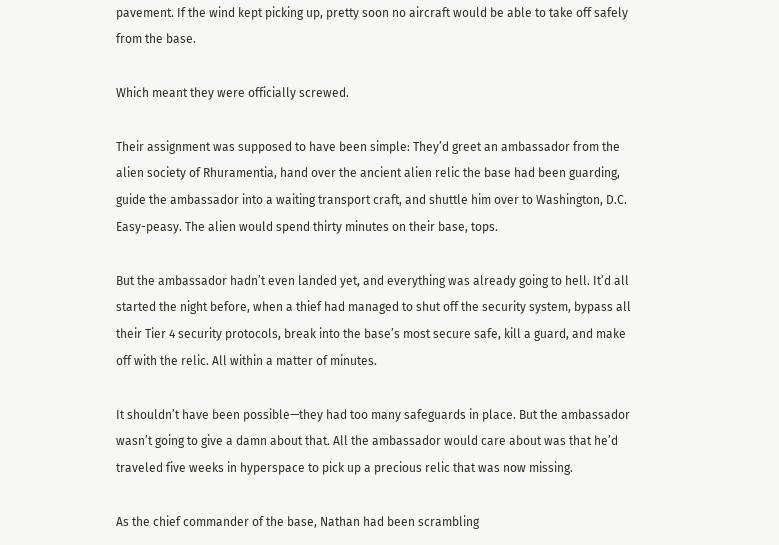pavement. If the wind kept picking up, pretty soon no aircraft would be able to take off safely from the base.

Which meant they were officially screwed.

Their assignment was supposed to have been simple: They’d greet an ambassador from the alien society of Rhuramentia, hand over the ancient alien relic the base had been guarding, guide the ambassador into a waiting transport craft, and shuttle him over to Washington, D.C. Easy-peasy. The alien would spend thirty minutes on their base, tops.

But the ambassador hadn’t even landed yet, and everything was already going to hell. It’d all started the night before, when a thief had managed to shut off the security system, bypass all their Tier 4 security protocols, break into the base’s most secure safe, kill a guard, and make off with the relic. All within a matter of minutes.

It shouldn’t have been possible—they had too many safeguards in place. But the ambassador wasn’t going to give a damn about that. All the ambassador would care about was that he’d traveled five weeks in hyperspace to pick up a precious relic that was now missing.

As the chief commander of the base, Nathan had been scrambling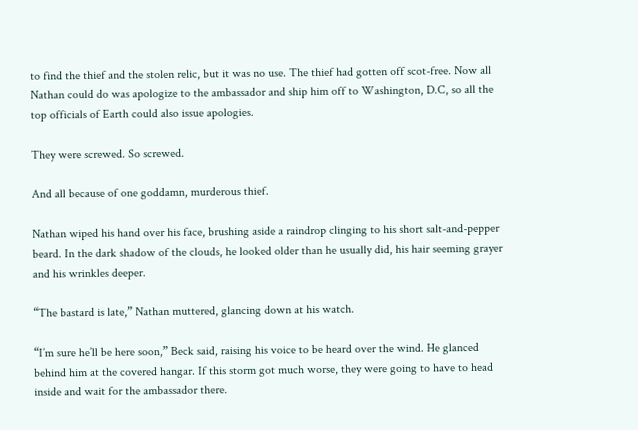to find the thief and the stolen relic, but it was no use. The thief had gotten off scot-free. Now all Nathan could do was apologize to the ambassador and ship him off to Washington, D.C, so all the top officials of Earth could also issue apologies.

They were screwed. So screwed.

And all because of one goddamn, murderous thief.

Nathan wiped his hand over his face, brushing aside a raindrop clinging to his short salt-and-pepper beard. In the dark shadow of the clouds, he looked older than he usually did, his hair seeming grayer and his wrinkles deeper.

“The bastard is late,” Nathan muttered, glancing down at his watch.

“I’m sure he’ll be here soon,” Beck said, raising his voice to be heard over the wind. He glanced behind him at the covered hangar. If this storm got much worse, they were going to have to head inside and wait for the ambassador there.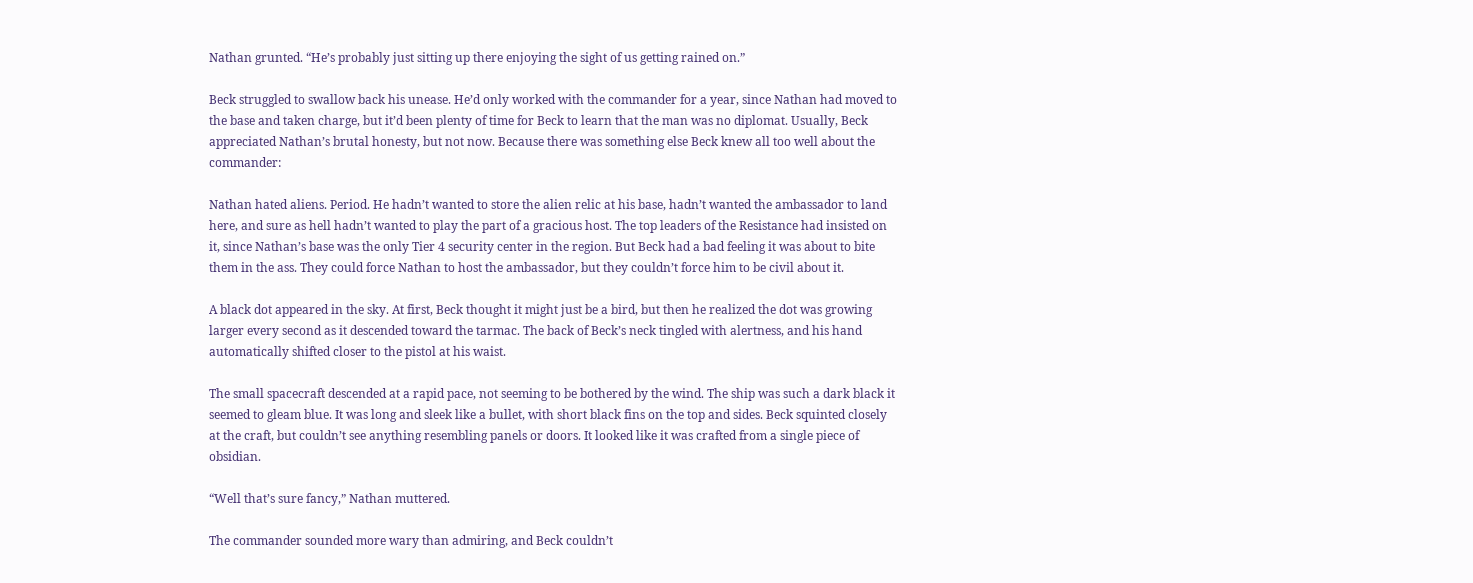Nathan grunted. “He’s probably just sitting up there enjoying the sight of us getting rained on.”

Beck struggled to swallow back his unease. He’d only worked with the commander for a year, since Nathan had moved to the base and taken charge, but it’d been plenty of time for Beck to learn that the man was no diplomat. Usually, Beck appreciated Nathan’s brutal honesty, but not now. Because there was something else Beck knew all too well about the commander:

Nathan hated aliens. Period. He hadn’t wanted to store the alien relic at his base, hadn’t wanted the ambassador to land here, and sure as hell hadn’t wanted to play the part of a gracious host. The top leaders of the Resistance had insisted on it, since Nathan’s base was the only Tier 4 security center in the region. But Beck had a bad feeling it was about to bite them in the ass. They could force Nathan to host the ambassador, but they couldn’t force him to be civil about it.

A black dot appeared in the sky. At first, Beck thought it might just be a bird, but then he realized the dot was growing larger every second as it descended toward the tarmac. The back of Beck’s neck tingled with alertness, and his hand automatically shifted closer to the pistol at his waist.

The small spacecraft descended at a rapid pace, not seeming to be bothered by the wind. The ship was such a dark black it seemed to gleam blue. It was long and sleek like a bullet, with short black fins on the top and sides. Beck squinted closely at the craft, but couldn’t see anything resembling panels or doors. It looked like it was crafted from a single piece of obsidian.

“Well that’s sure fancy,” Nathan muttered.

The commander sounded more wary than admiring, and Beck couldn’t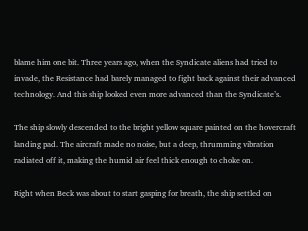blame him one bit. Three years ago, when the Syndicate aliens had tried to invade, the Resistance had barely managed to fight back against their advanced technology. And this ship looked even more advanced than the Syndicate’s.

The ship slowly descended to the bright yellow square painted on the hovercraft landing pad. The aircraft made no noise, but a deep, thrumming vibration radiated off it, making the humid air feel thick enough to choke on.

Right when Beck was about to start gasping for breath, the ship settled on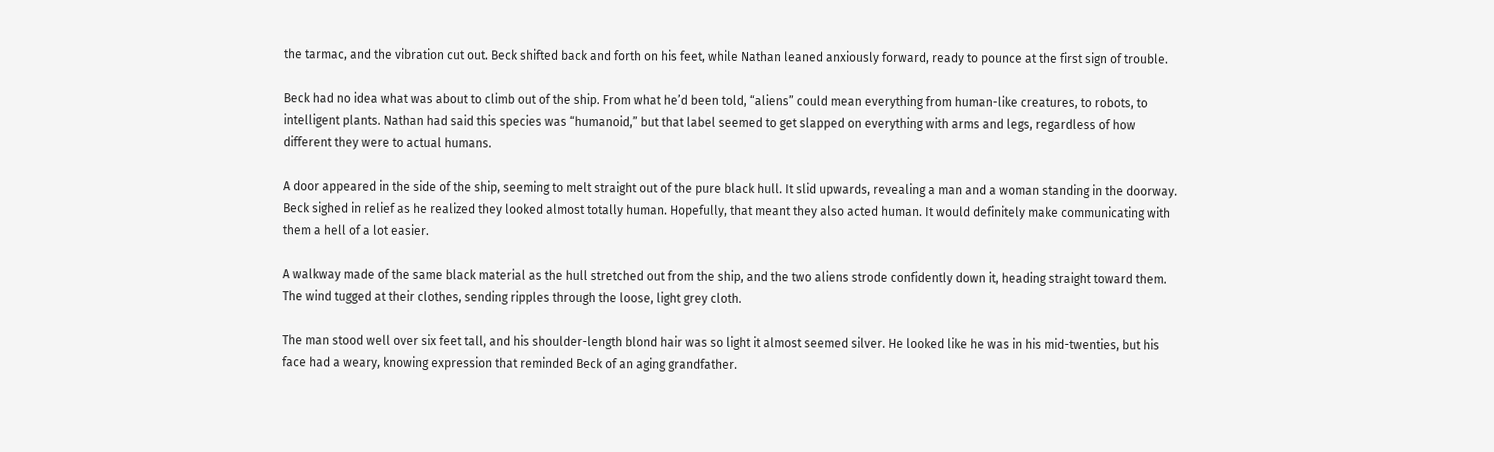the tarmac, and the vibration cut out. Beck shifted back and forth on his feet, while Nathan leaned anxiously forward, ready to pounce at the first sign of trouble.

Beck had no idea what was about to climb out of the ship. From what he’d been told, “aliens” could mean everything from human-like creatures, to robots, to intelligent plants. Nathan had said this species was “humanoid,” but that label seemed to get slapped on everything with arms and legs, regardless of how different they were to actual humans.

A door appeared in the side of the ship, seeming to melt straight out of the pure black hull. It slid upwards, revealing a man and a woman standing in the doorway. Beck sighed in relief as he realized they looked almost totally human. Hopefully, that meant they also acted human. It would definitely make communicating with them a hell of a lot easier.

A walkway made of the same black material as the hull stretched out from the ship, and the two aliens strode confidently down it, heading straight toward them. The wind tugged at their clothes, sending ripples through the loose, light grey cloth.

The man stood well over six feet tall, and his shoulder-length blond hair was so light it almost seemed silver. He looked like he was in his mid-twenties, but his face had a weary, knowing expression that reminded Beck of an aging grandfather.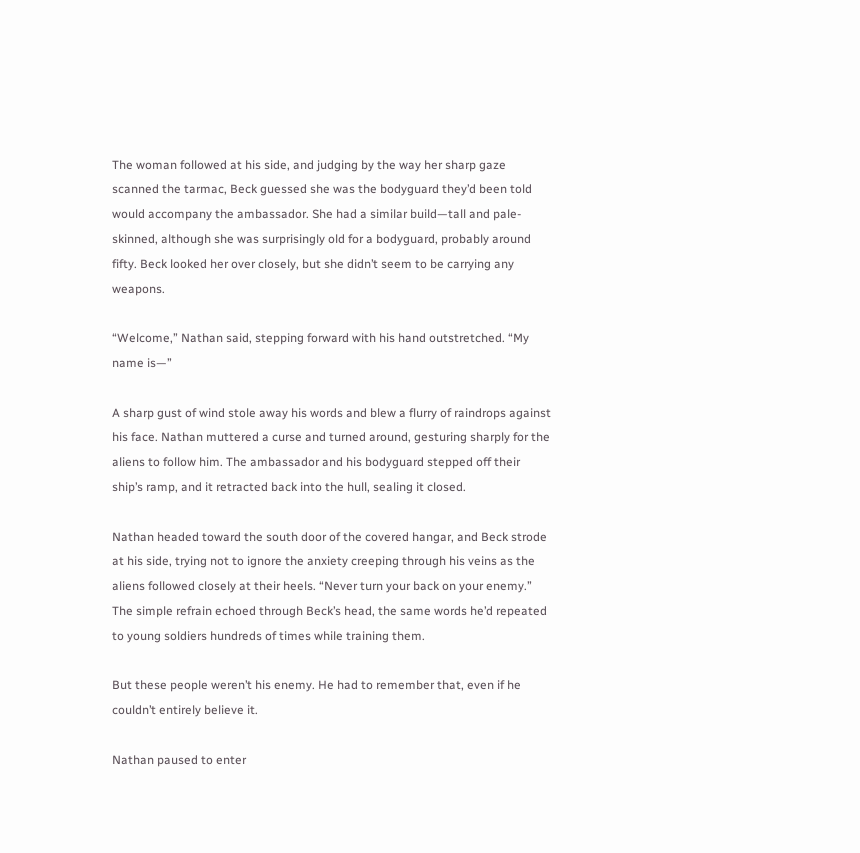The woman followed at his side, and judging by the way her sharp gaze scanned the tarmac, Beck guessed she was the bodyguard they’d been told would accompany the ambassador. She had a similar build—tall and pale-skinned, although she was surprisingly old for a bodyguard, probably around fifty. Beck looked her over closely, but she didn’t seem to be carrying any weapons.

“Welcome,” Nathan said, stepping forward with his hand outstretched. “My name is—”

A sharp gust of wind stole away his words and blew a flurry of raindrops against his face. Nathan muttered a curse and turned around, gesturing sharply for the aliens to follow him. The ambassador and his bodyguard stepped off their ship’s ramp, and it retracted back into the hull, sealing it closed.

Nathan headed toward the south door of the covered hangar, and Beck strode at his side, trying not to ignore the anxiety creeping through his veins as the aliens followed closely at their heels. “Never turn your back on your enemy.” The simple refrain echoed through Beck’s head, the same words he’d repeated to young soldiers hundreds of times while training them.

But these people weren’t his enemy. He had to remember that, even if he couldn’t entirely believe it.

Nathan paused to enter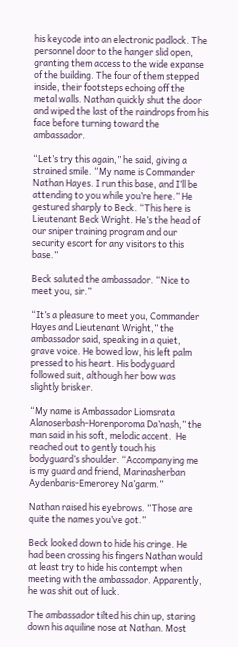his keycode into an electronic padlock. The personnel door to the hanger slid open, granting them access to the wide expanse of the building. The four of them stepped inside, their footsteps echoing off the metal walls. Nathan quickly shut the door and wiped the last of the raindrops from his face before turning toward the ambassador.

“Let’s try this again,” he said, giving a strained smile. “My name is Commander Nathan Hayes. I run this base, and I’ll be attending to you while you’re here.” He gestured sharply to Beck. “This here is Lieutenant Beck Wright. He’s the head of our sniper training program and our security escort for any visitors to this base.”

Beck saluted the ambassador. “Nice to meet you, sir.”

“It’s a pleasure to meet you, Commander Hayes and Lieutenant Wright,” the ambassador said, speaking in a quiet, grave voice. He bowed low, his left palm pressed to his heart. His bodyguard followed suit, although her bow was slightly brisker.

“My name is Ambassador Liomsrata Alanoserbash-Horenporoma Da’nash,” the man said in his soft, melodic accent.  He reached out to gently touch his bodyguard’s shoulder. “Accompanying me is my guard and friend, Marinasherban Aydenbaris-Emerorey Na’garm.”

Nathan raised his eyebrows. “Those are quite the names you’ve got.”

Beck looked down to hide his cringe. He had been crossing his fingers Nathan would at least try to hide his contempt when meeting with the ambassador. Apparently, he was shit out of luck.

The ambassador tilted his chin up, staring down his aquiline nose at Nathan. Most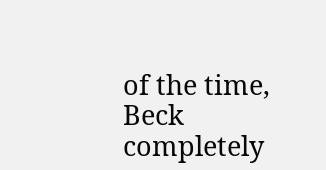of the time, Beck completely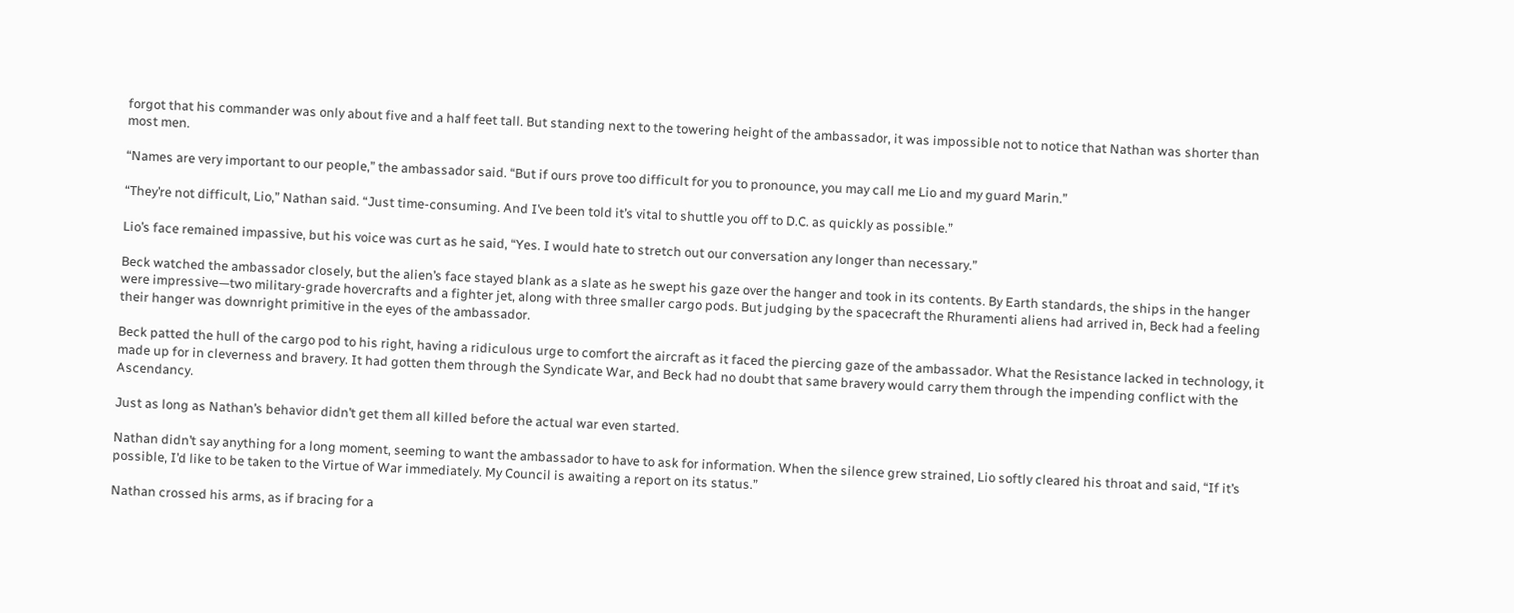forgot that his commander was only about five and a half feet tall. But standing next to the towering height of the ambassador, it was impossible not to notice that Nathan was shorter than most men.

“Names are very important to our people,” the ambassador said. “But if ours prove too difficult for you to pronounce, you may call me Lio and my guard Marin.”

“They’re not difficult, Lio,” Nathan said. “Just time-consuming. And I’ve been told it’s vital to shuttle you off to D.C. as quickly as possible.”

Lio’s face remained impassive, but his voice was curt as he said, “Yes. I would hate to stretch out our conversation any longer than necessary.”

Beck watched the ambassador closely, but the alien’s face stayed blank as a slate as he swept his gaze over the hanger and took in its contents. By Earth standards, the ships in the hanger were impressive—two military-grade hovercrafts and a fighter jet, along with three smaller cargo pods. But judging by the spacecraft the Rhuramenti aliens had arrived in, Beck had a feeling their hanger was downright primitive in the eyes of the ambassador.

Beck patted the hull of the cargo pod to his right, having a ridiculous urge to comfort the aircraft as it faced the piercing gaze of the ambassador. What the Resistance lacked in technology, it made up for in cleverness and bravery. It had gotten them through the Syndicate War, and Beck had no doubt that same bravery would carry them through the impending conflict with the Ascendancy.

Just as long as Nathan’s behavior didn’t get them all killed before the actual war even started.

Nathan didn’t say anything for a long moment, seeming to want the ambassador to have to ask for information. When the silence grew strained, Lio softly cleared his throat and said, “If it’s possible, I’d like to be taken to the Virtue of War immediately. My Council is awaiting a report on its status.”

Nathan crossed his arms, as if bracing for a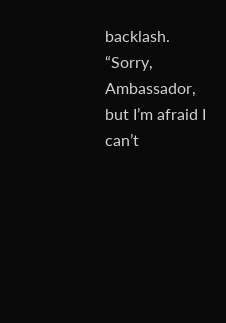backlash. “Sorry, Ambassador, but I’m afraid I can’t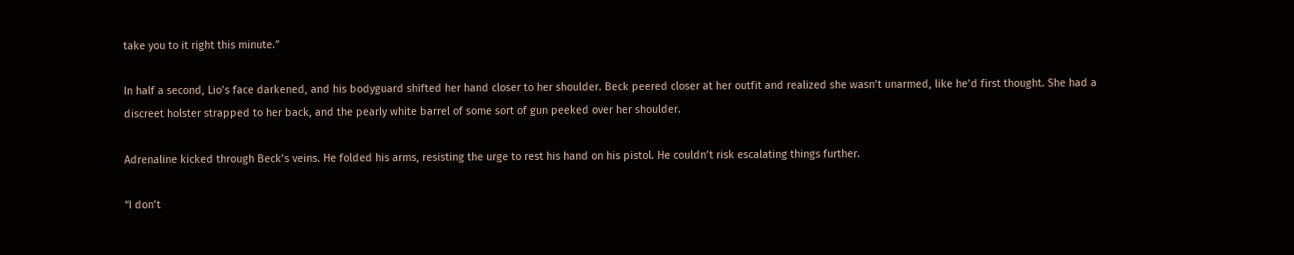take you to it right this minute.”

In half a second, Lio’s face darkened, and his bodyguard shifted her hand closer to her shoulder. Beck peered closer at her outfit and realized she wasn’t unarmed, like he’d first thought. She had a discreet holster strapped to her back, and the pearly white barrel of some sort of gun peeked over her shoulder.

Adrenaline kicked through Beck’s veins. He folded his arms, resisting the urge to rest his hand on his pistol. He couldn’t risk escalating things further.

“I don’t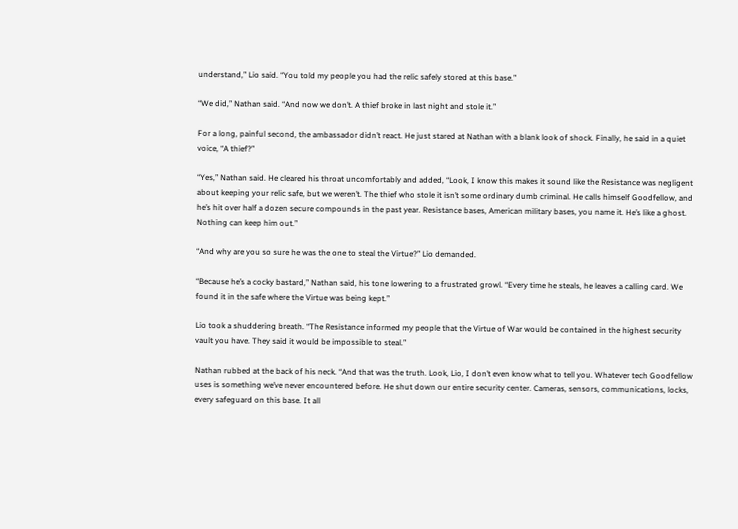understand,” Lio said. “You told my people you had the relic safely stored at this base.”

“We did,” Nathan said. “And now we don’t. A thief broke in last night and stole it.”

For a long, painful second, the ambassador didn’t react. He just stared at Nathan with a blank look of shock. Finally, he said in a quiet voice, “A thief?”

“Yes,” Nathan said. He cleared his throat uncomfortably and added, “Look, I know this makes it sound like the Resistance was negligent about keeping your relic safe, but we weren’t. The thief who stole it isn’t some ordinary dumb criminal. He calls himself Goodfellow, and he’s hit over half a dozen secure compounds in the past year. Resistance bases, American military bases, you name it. He’s like a ghost. Nothing can keep him out.”

“And why are you so sure he was the one to steal the Virtue?” Lio demanded.

“Because he’s a cocky bastard,” Nathan said, his tone lowering to a frustrated growl. “Every time he steals, he leaves a calling card. We found it in the safe where the Virtue was being kept.”

Lio took a shuddering breath. “The Resistance informed my people that the Virtue of War would be contained in the highest security vault you have. They said it would be impossible to steal.”

Nathan rubbed at the back of his neck. “And that was the truth. Look, Lio, I don’t even know what to tell you. Whatever tech Goodfellow uses is something we’ve never encountered before. He shut down our entire security center. Cameras, sensors, communications, locks, every safeguard on this base. It all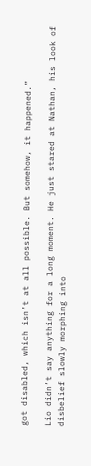got disabled, which isn’t at all possible. But somehow, it happened.”

Lio didn’t say anything for a long moment. He just stared at Nathan, his look of disbelief slowly morphing into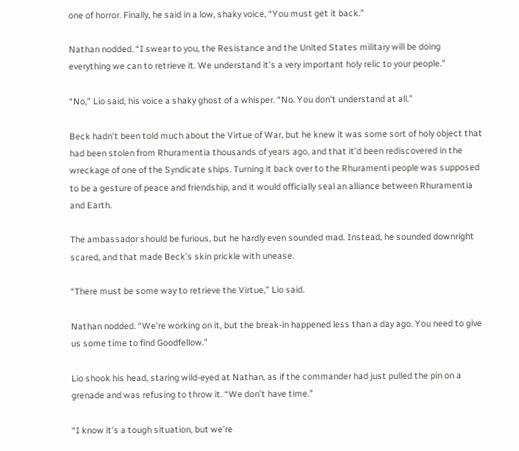one of horror. Finally, he said in a low, shaky voice, “You must get it back.”

Nathan nodded. “I swear to you, the Resistance and the United States military will be doing everything we can to retrieve it. We understand it’s a very important holy relic to your people.”

“No,” Lio said, his voice a shaky ghost of a whisper. “No. You don’t understand at all.”

Beck hadn’t been told much about the Virtue of War, but he knew it was some sort of holy object that had been stolen from Rhuramentia thousands of years ago, and that it’d been rediscovered in the wreckage of one of the Syndicate ships. Turning it back over to the Rhuramenti people was supposed to be a gesture of peace and friendship, and it would officially seal an alliance between Rhuramentia and Earth.

The ambassador should be furious, but he hardly even sounded mad. Instead, he sounded downright scared, and that made Beck’s skin prickle with unease.

“There must be some way to retrieve the Virtue,” Lio said.

Nathan nodded. “We’re working on it, but the break-in happened less than a day ago. You need to give us some time to find Goodfellow.”

Lio shook his head, staring wild-eyed at Nathan, as if the commander had just pulled the pin on a grenade and was refusing to throw it. “We don’t have time.”

“I know it’s a tough situation, but we’re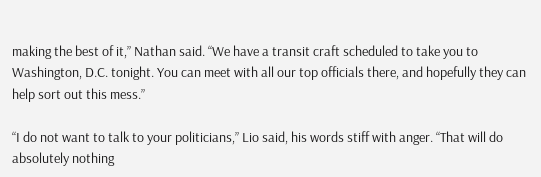making the best of it,” Nathan said. “We have a transit craft scheduled to take you to Washington, D.C. tonight. You can meet with all our top officials there, and hopefully they can help sort out this mess.”

“I do not want to talk to your politicians,” Lio said, his words stiff with anger. “That will do absolutely nothing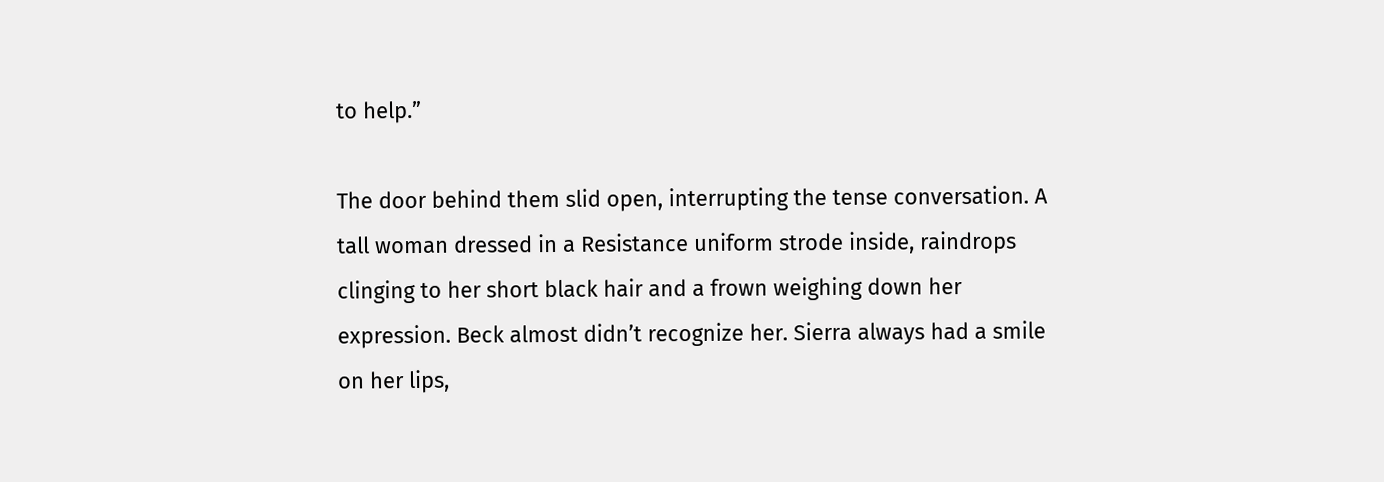to help.”

The door behind them slid open, interrupting the tense conversation. A tall woman dressed in a Resistance uniform strode inside, raindrops clinging to her short black hair and a frown weighing down her expression. Beck almost didn’t recognize her. Sierra always had a smile on her lips,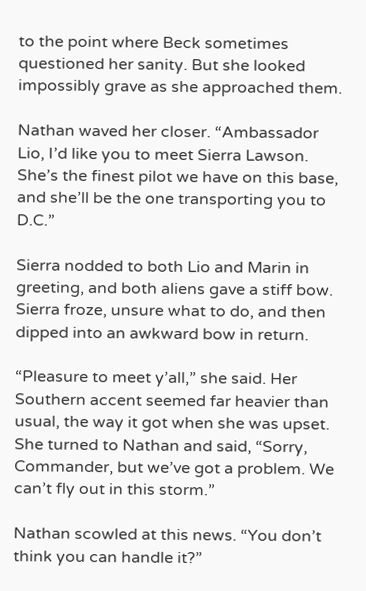to the point where Beck sometimes questioned her sanity. But she looked impossibly grave as she approached them.

Nathan waved her closer. “Ambassador Lio, I’d like you to meet Sierra Lawson. She’s the finest pilot we have on this base, and she’ll be the one transporting you to D.C.”

Sierra nodded to both Lio and Marin in greeting, and both aliens gave a stiff bow. Sierra froze, unsure what to do, and then dipped into an awkward bow in return.

“Pleasure to meet y’all,” she said. Her Southern accent seemed far heavier than usual, the way it got when she was upset. She turned to Nathan and said, “Sorry, Commander, but we’ve got a problem. We can’t fly out in this storm.”

Nathan scowled at this news. “You don’t think you can handle it?”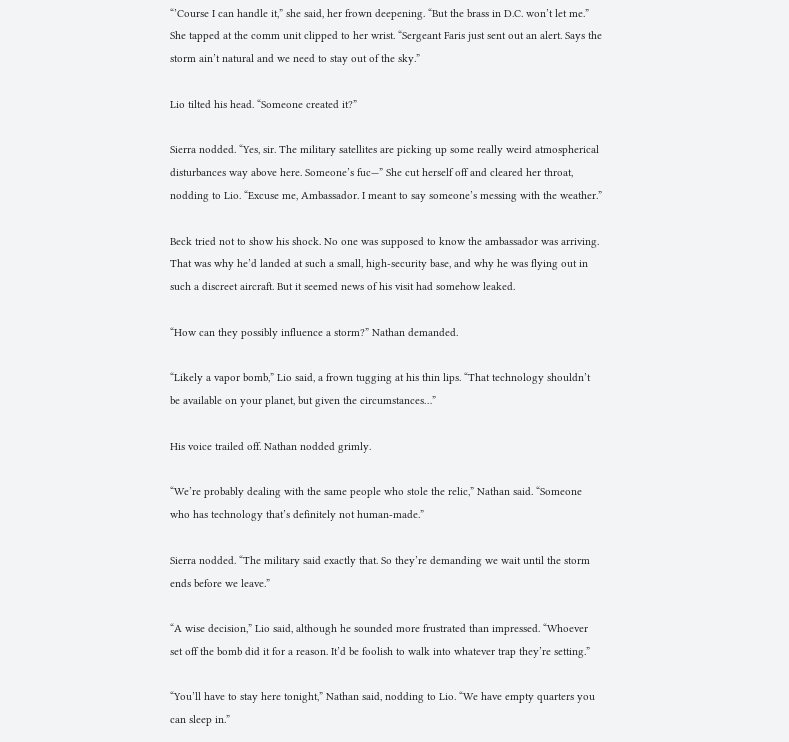“’Course I can handle it,” she said, her frown deepening. “But the brass in D.C. won’t let me.” She tapped at the comm unit clipped to her wrist. “Sergeant Faris just sent out an alert. Says the storm ain’t natural and we need to stay out of the sky.”

Lio tilted his head. “Someone created it?”

Sierra nodded. “Yes, sir. The military satellites are picking up some really weird atmospherical disturbances way above here. Someone’s fuc—” She cut herself off and cleared her throat, nodding to Lio. “Excuse me, Ambassador. I meant to say someone’s messing with the weather.”

Beck tried not to show his shock. No one was supposed to know the ambassador was arriving. That was why he’d landed at such a small, high-security base, and why he was flying out in such a discreet aircraft. But it seemed news of his visit had somehow leaked.

“How can they possibly influence a storm?” Nathan demanded.

“Likely a vapor bomb,” Lio said, a frown tugging at his thin lips. “That technology shouldn’t be available on your planet, but given the circumstances…”

His voice trailed off. Nathan nodded grimly.

“We’re probably dealing with the same people who stole the relic,” Nathan said. “Someone who has technology that’s definitely not human-made.”

Sierra nodded. “The military said exactly that. So they’re demanding we wait until the storm ends before we leave.”

“A wise decision,” Lio said, although he sounded more frustrated than impressed. “Whoever set off the bomb did it for a reason. It’d be foolish to walk into whatever trap they’re setting.”

“You’ll have to stay here tonight,” Nathan said, nodding to Lio. “We have empty quarters you can sleep in.”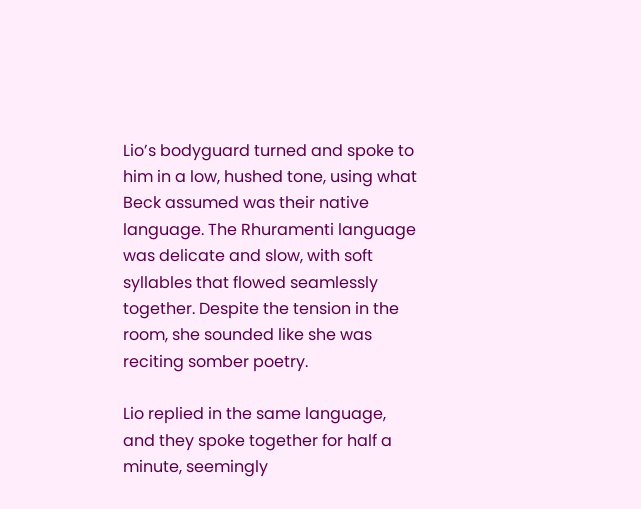Lio’s bodyguard turned and spoke to him in a low, hushed tone, using what Beck assumed was their native language. The Rhuramenti language was delicate and slow, with soft syllables that flowed seamlessly together. Despite the tension in the room, she sounded like she was reciting somber poetry.

Lio replied in the same language, and they spoke together for half a minute, seemingly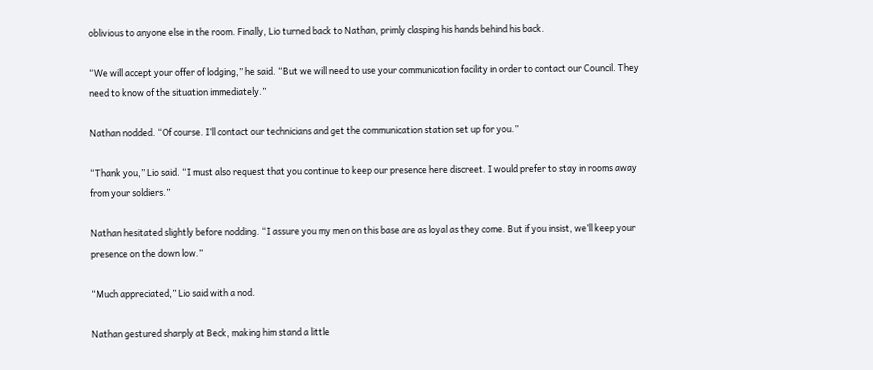oblivious to anyone else in the room. Finally, Lio turned back to Nathan, primly clasping his hands behind his back.

“We will accept your offer of lodging,” he said. “But we will need to use your communication facility in order to contact our Council. They need to know of the situation immediately.”

Nathan nodded. “Of course. I’ll contact our technicians and get the communication station set up for you.”

“Thank you,” Lio said. “I must also request that you continue to keep our presence here discreet. I would prefer to stay in rooms away from your soldiers.”

Nathan hesitated slightly before nodding. “I assure you my men on this base are as loyal as they come. But if you insist, we’ll keep your presence on the down low.”

“Much appreciated,” Lio said with a nod.

Nathan gestured sharply at Beck, making him stand a little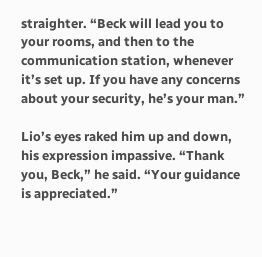straighter. “Beck will lead you to your rooms, and then to the communication station, whenever it’s set up. If you have any concerns about your security, he’s your man.”

Lio’s eyes raked him up and down, his expression impassive. “Thank you, Beck,” he said. “Your guidance is appreciated.”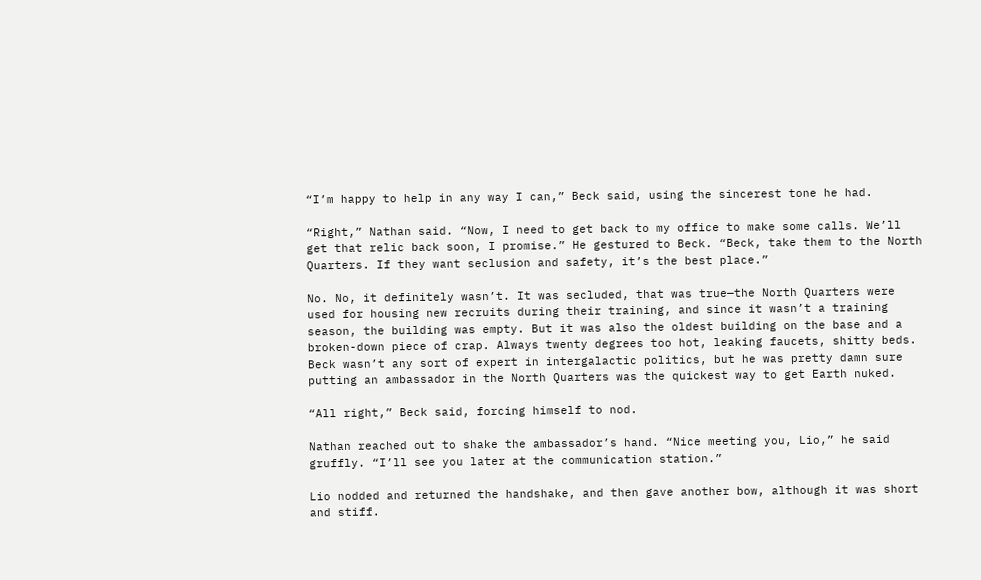“I’m happy to help in any way I can,” Beck said, using the sincerest tone he had.

“Right,” Nathan said. “Now, I need to get back to my office to make some calls. We’ll get that relic back soon, I promise.” He gestured to Beck. “Beck, take them to the North Quarters. If they want seclusion and safety, it’s the best place.”

No. No, it definitely wasn’t. It was secluded, that was true—the North Quarters were used for housing new recruits during their training, and since it wasn’t a training season, the building was empty. But it was also the oldest building on the base and a broken-down piece of crap. Always twenty degrees too hot, leaking faucets, shitty beds. Beck wasn’t any sort of expert in intergalactic politics, but he was pretty damn sure putting an ambassador in the North Quarters was the quickest way to get Earth nuked.

“All right,” Beck said, forcing himself to nod.

Nathan reached out to shake the ambassador’s hand. “Nice meeting you, Lio,” he said gruffly. “I’ll see you later at the communication station.”

Lio nodded and returned the handshake, and then gave another bow, although it was short and stiff.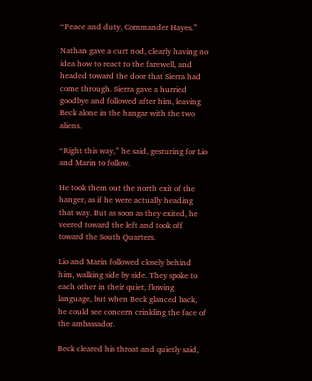“Peace and duty, Commander Hayes.”

Nathan gave a curt nod, clearly having no idea how to react to the farewell, and headed toward the door that Sierra had come through. Sierra gave a hurried goodbye and followed after him, leaving Beck alone in the hangar with the two aliens.

“Right this way,” he said, gesturing for Lio and Marin to follow.

He took them out the north exit of the hanger, as if he were actually heading that way. But as soon as they exited, he veered toward the left and took off toward the South Quarters.

Lio and Marin followed closely behind him, walking side by side. They spoke to each other in their quiet, flowing language, but when Beck glanced back, he could see concern crinkling the face of the ambassador.

Beck cleared his throat and quietly said,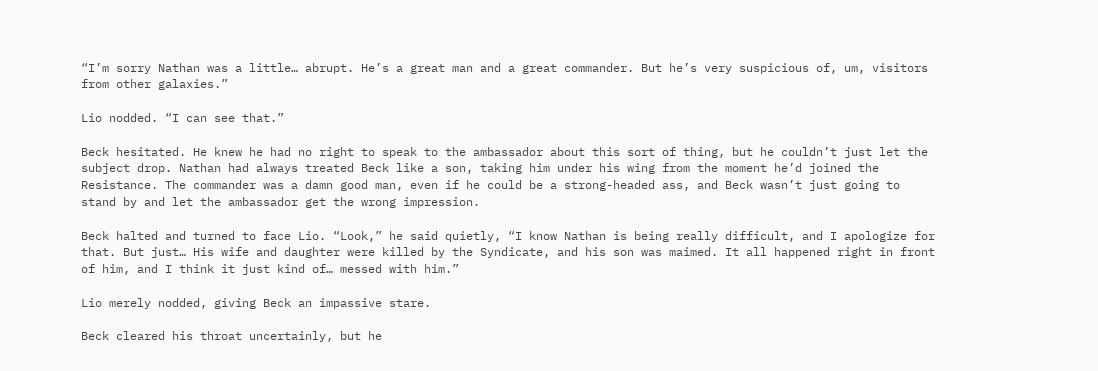“I’m sorry Nathan was a little… abrupt. He’s a great man and a great commander. But he’s very suspicious of, um, visitors from other galaxies.”

Lio nodded. “I can see that.”

Beck hesitated. He knew he had no right to speak to the ambassador about this sort of thing, but he couldn’t just let the subject drop. Nathan had always treated Beck like a son, taking him under his wing from the moment he’d joined the Resistance. The commander was a damn good man, even if he could be a strong-headed ass, and Beck wasn’t just going to stand by and let the ambassador get the wrong impression.

Beck halted and turned to face Lio. “Look,” he said quietly, “I know Nathan is being really difficult, and I apologize for that. But just… His wife and daughter were killed by the Syndicate, and his son was maimed. It all happened right in front of him, and I think it just kind of… messed with him.”

Lio merely nodded, giving Beck an impassive stare.

Beck cleared his throat uncertainly, but he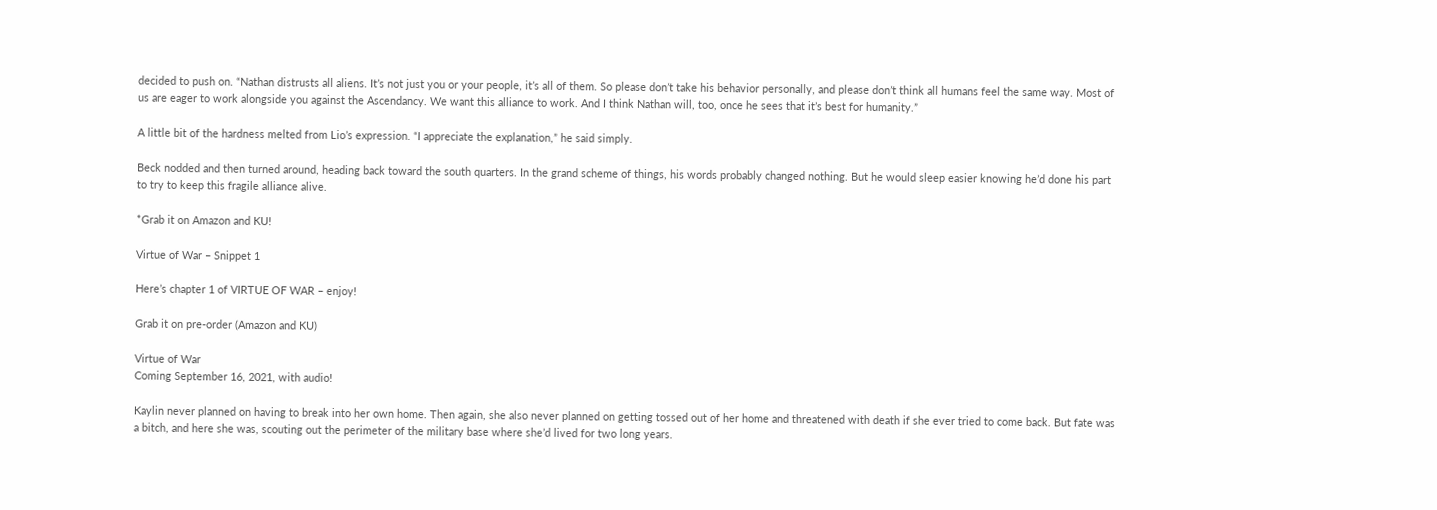decided to push on. “Nathan distrusts all aliens. It’s not just you or your people, it’s all of them. So please don’t take his behavior personally, and please don’t think all humans feel the same way. Most of us are eager to work alongside you against the Ascendancy. We want this alliance to work. And I think Nathan will, too, once he sees that it’s best for humanity.”

A little bit of the hardness melted from Lio’s expression. “I appreciate the explanation,” he said simply.

Beck nodded and then turned around, heading back toward the south quarters. In the grand scheme of things, his words probably changed nothing. But he would sleep easier knowing he’d done his part to try to keep this fragile alliance alive.

*Grab it on Amazon and KU!

Virtue of War – Snippet 1

Here’s chapter 1 of VIRTUE OF WAR – enjoy!

Grab it on pre-order (Amazon and KU)

Virtue of War
Coming September 16, 2021, with audio!

Kaylin never planned on having to break into her own home. Then again, she also never planned on getting tossed out of her home and threatened with death if she ever tried to come back. But fate was a bitch, and here she was, scouting out the perimeter of the military base where she’d lived for two long years.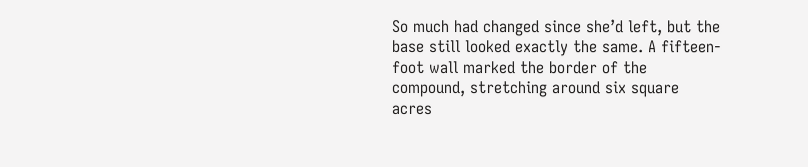So much had changed since she’d left, but the base still looked exactly the same. A fifteen-foot wall marked the border of the compound, stretching around six square acres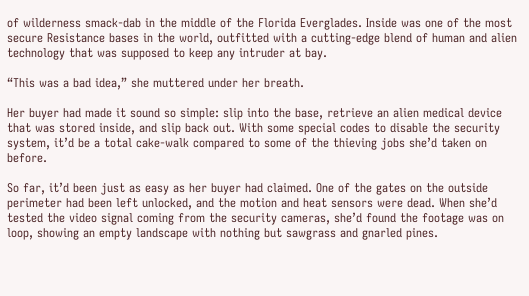of wilderness smack-dab in the middle of the Florida Everglades. Inside was one of the most secure Resistance bases in the world, outfitted with a cutting-edge blend of human and alien technology that was supposed to keep any intruder at bay.

“This was a bad idea,” she muttered under her breath.

Her buyer had made it sound so simple: slip into the base, retrieve an alien medical device that was stored inside, and slip back out. With some special codes to disable the security system, it’d be a total cake-walk compared to some of the thieving jobs she’d taken on before.

So far, it’d been just as easy as her buyer had claimed. One of the gates on the outside perimeter had been left unlocked, and the motion and heat sensors were dead. When she’d tested the video signal coming from the security cameras, she’d found the footage was on loop, showing an empty landscape with nothing but sawgrass and gnarled pines.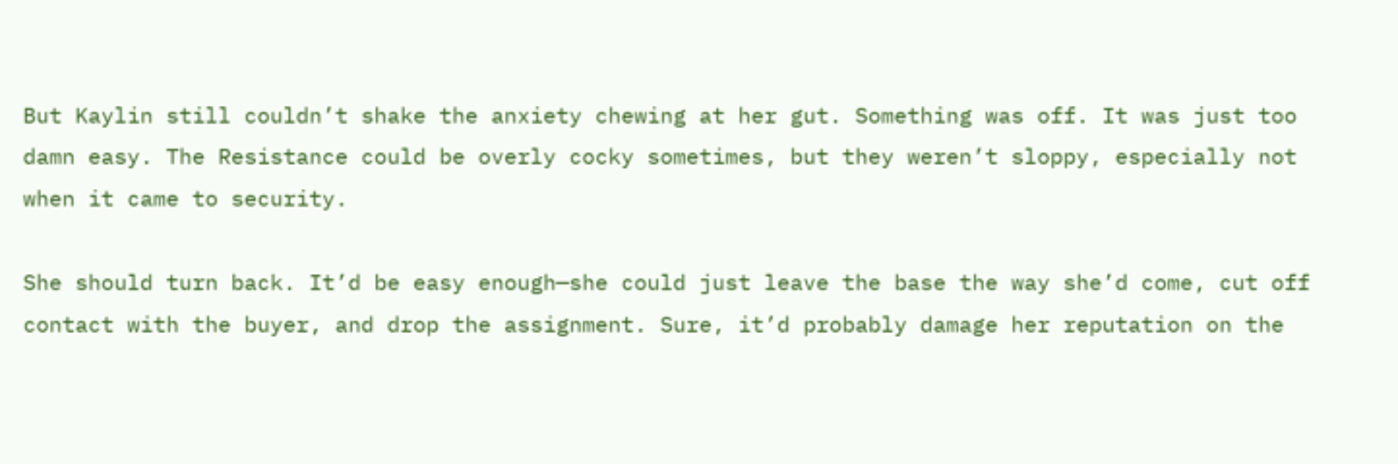But Kaylin still couldn’t shake the anxiety chewing at her gut. Something was off. It was just too damn easy. The Resistance could be overly cocky sometimes, but they weren’t sloppy, especially not when it came to security.

She should turn back. It’d be easy enough—she could just leave the base the way she’d come, cut off contact with the buyer, and drop the assignment. Sure, it’d probably damage her reputation on the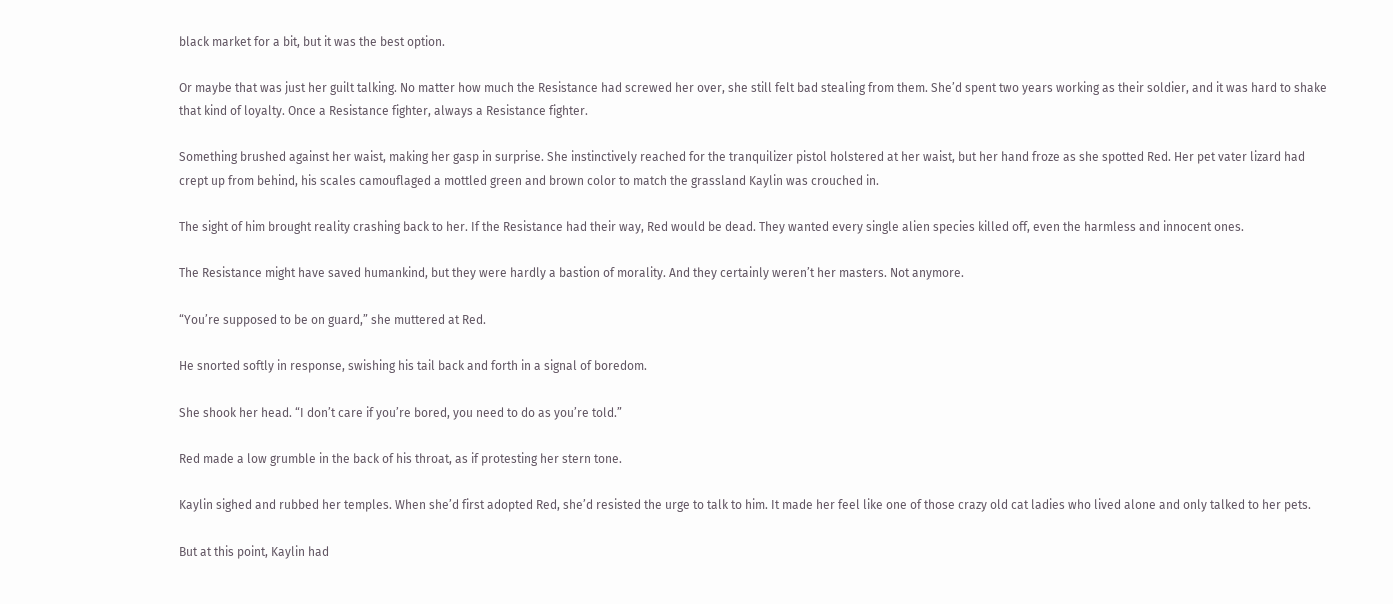black market for a bit, but it was the best option.

Or maybe that was just her guilt talking. No matter how much the Resistance had screwed her over, she still felt bad stealing from them. She’d spent two years working as their soldier, and it was hard to shake that kind of loyalty. Once a Resistance fighter, always a Resistance fighter.

Something brushed against her waist, making her gasp in surprise. She instinctively reached for the tranquilizer pistol holstered at her waist, but her hand froze as she spotted Red. Her pet vater lizard had crept up from behind, his scales camouflaged a mottled green and brown color to match the grassland Kaylin was crouched in.

The sight of him brought reality crashing back to her. If the Resistance had their way, Red would be dead. They wanted every single alien species killed off, even the harmless and innocent ones.

The Resistance might have saved humankind, but they were hardly a bastion of morality. And they certainly weren’t her masters. Not anymore.

“You’re supposed to be on guard,” she muttered at Red.

He snorted softly in response, swishing his tail back and forth in a signal of boredom.

She shook her head. “I don’t care if you’re bored, you need to do as you’re told.”

Red made a low grumble in the back of his throat, as if protesting her stern tone.

Kaylin sighed and rubbed her temples. When she’d first adopted Red, she’d resisted the urge to talk to him. It made her feel like one of those crazy old cat ladies who lived alone and only talked to her pets.

But at this point, Kaylin had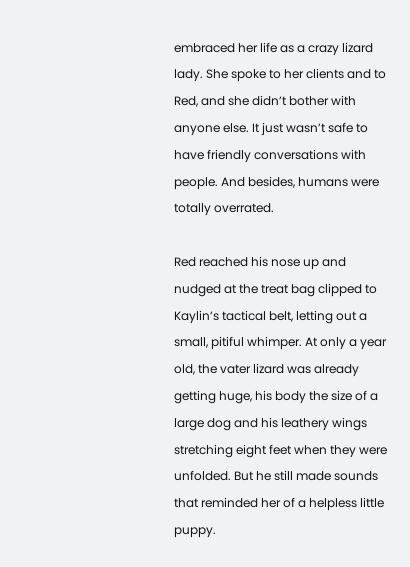embraced her life as a crazy lizard lady. She spoke to her clients and to Red, and she didn’t bother with anyone else. It just wasn’t safe to have friendly conversations with people. And besides, humans were totally overrated.

Red reached his nose up and nudged at the treat bag clipped to Kaylin’s tactical belt, letting out a small, pitiful whimper. At only a year old, the vater lizard was already getting huge, his body the size of a large dog and his leathery wings stretching eight feet when they were unfolded. But he still made sounds that reminded her of a helpless little puppy.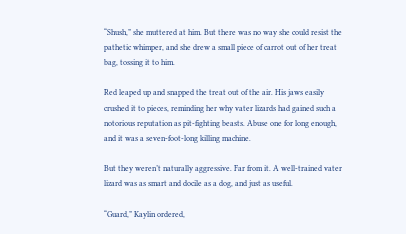“Shush,” she muttered at him. But there was no way she could resist the pathetic whimper, and she drew a small piece of carrot out of her treat bag, tossing it to him.

Red leaped up and snapped the treat out of the air. His jaws easily crushed it to pieces, reminding her why vater lizards had gained such a notorious reputation as pit-fighting beasts. Abuse one for long enough, and it was a seven-foot-long killing machine.

But they weren’t naturally aggressive. Far from it. A well-trained vater lizard was as smart and docile as a dog, and just as useful.

“Guard,” Kaylin ordered,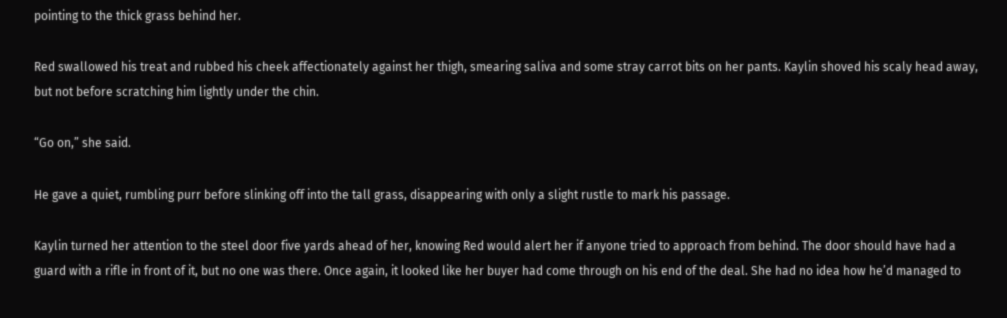pointing to the thick grass behind her.

Red swallowed his treat and rubbed his cheek affectionately against her thigh, smearing saliva and some stray carrot bits on her pants. Kaylin shoved his scaly head away, but not before scratching him lightly under the chin.

“Go on,” she said.

He gave a quiet, rumbling purr before slinking off into the tall grass, disappearing with only a slight rustle to mark his passage.

Kaylin turned her attention to the steel door five yards ahead of her, knowing Red would alert her if anyone tried to approach from behind. The door should have had a guard with a rifle in front of it, but no one was there. Once again, it looked like her buyer had come through on his end of the deal. She had no idea how he’d managed to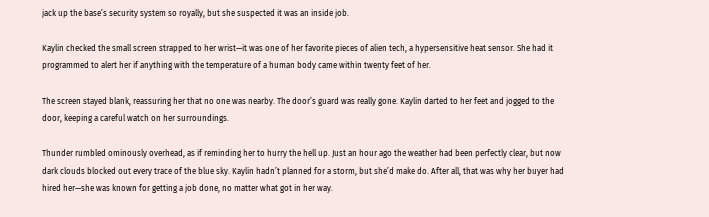jack up the base’s security system so royally, but she suspected it was an inside job.

Kaylin checked the small screen strapped to her wrist—it was one of her favorite pieces of alien tech, a hypersensitive heat sensor. She had it programmed to alert her if anything with the temperature of a human body came within twenty feet of her.

The screen stayed blank, reassuring her that no one was nearby. The door’s guard was really gone. Kaylin darted to her feet and jogged to the door, keeping a careful watch on her surroundings.

Thunder rumbled ominously overhead, as if reminding her to hurry the hell up. Just an hour ago the weather had been perfectly clear, but now dark clouds blocked out every trace of the blue sky. Kaylin hadn’t planned for a storm, but she’d make do. After all, that was why her buyer had hired her—she was known for getting a job done, no matter what got in her way.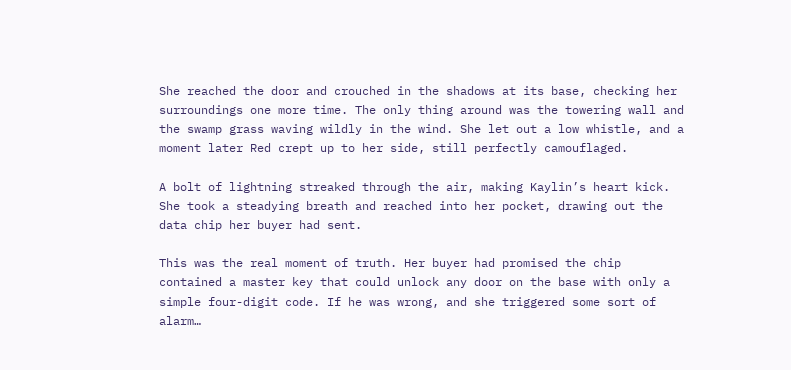She reached the door and crouched in the shadows at its base, checking her surroundings one more time. The only thing around was the towering wall and the swamp grass waving wildly in the wind. She let out a low whistle, and a moment later Red crept up to her side, still perfectly camouflaged.

A bolt of lightning streaked through the air, making Kaylin’s heart kick. She took a steadying breath and reached into her pocket, drawing out the data chip her buyer had sent.

This was the real moment of truth. Her buyer had promised the chip contained a master key that could unlock any door on the base with only a simple four-digit code. If he was wrong, and she triggered some sort of alarm…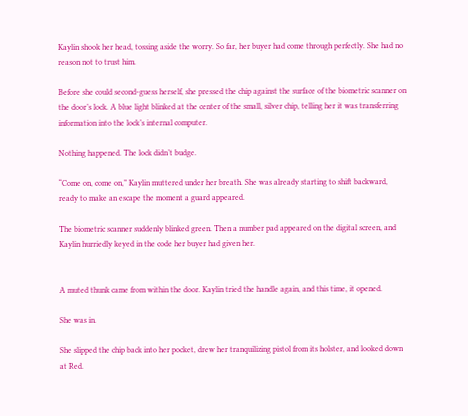Kaylin shook her head, tossing aside the worry. So far, her buyer had come through perfectly. She had no reason not to trust him.

Before she could second-guess herself, she pressed the chip against the surface of the biometric scanner on the door’s lock. A blue light blinked at the center of the small, silver chip, telling her it was transferring information into the lock’s internal computer.

Nothing happened. The lock didn’t budge.

“Come on, come on,” Kaylin muttered under her breath. She was already starting to shift backward, ready to make an escape the moment a guard appeared.

The biometric scanner suddenly blinked green. Then a number pad appeared on the digital screen, and Kaylin hurriedly keyed in the code her buyer had given her.


A muted thunk came from within the door. Kaylin tried the handle again, and this time, it opened.

She was in.

She slipped the chip back into her pocket, drew her tranquilizing pistol from its holster, and looked down at Red.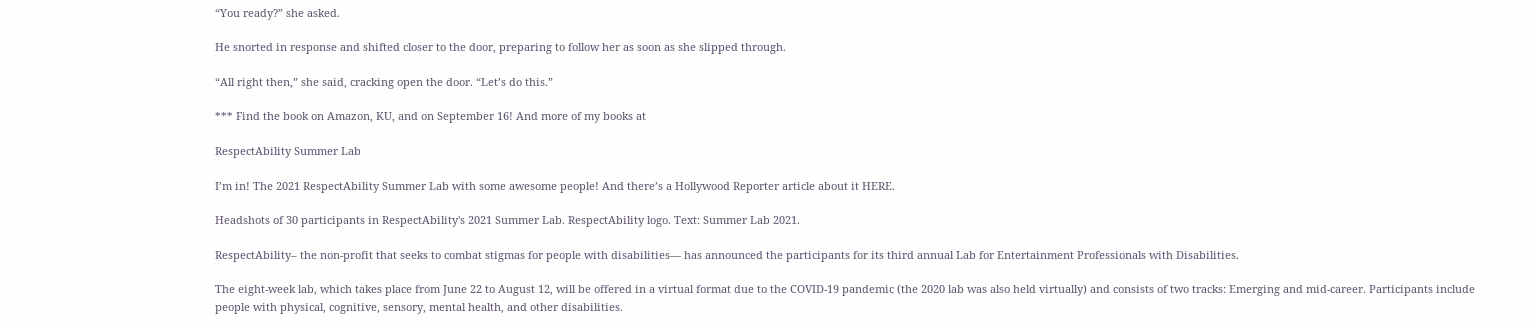“You ready?” she asked.

He snorted in response and shifted closer to the door, preparing to follow her as soon as she slipped through.

“All right then,” she said, cracking open the door. “Let’s do this.”

*** Find the book on Amazon, KU, and on September 16! And more of my books at

RespectAbility Summer Lab

I’m in! The 2021 RespectAbility Summer Lab with some awesome people! And there’s a Hollywood Reporter article about it HERE.

Headshots of 30 participants in RespectAbility's 2021 Summer Lab. RespectAbility logo. Text: Summer Lab 2021.

RespectAbility– the non-profit that seeks to combat stigmas for people with disabilities— has announced the participants for its third annual Lab for Entertainment Professionals with Disabilities.

The eight-week lab, which takes place from June 22 to August 12, will be offered in a virtual format due to the COVID-19 pandemic (the 2020 lab was also held virtually) and consists of two tracks: Emerging and mid-career. Participants include people with physical, cognitive, sensory, mental health, and other disabilities.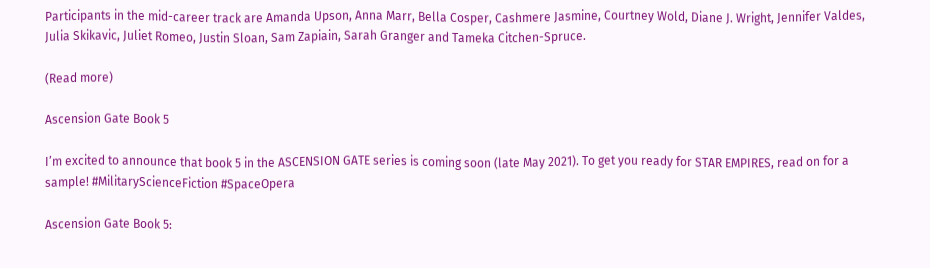Participants in the mid-career track are Amanda Upson, Anna Marr, Bella Cosper, Cashmere Jasmine, Courtney Wold, Diane J. Wright, Jennifer Valdes, Julia Skikavic, Juliet Romeo, Justin Sloan, Sam Zapiain, Sarah Granger and Tameka Citchen-Spruce.

(Read more)

Ascension Gate Book 5

I’m excited to announce that book 5 in the ASCENSION GATE series is coming soon (late May 2021). To get you ready for STAR EMPIRES, read on for a sample! #MilitaryScienceFiction #SpaceOpera

Ascension Gate Book 5: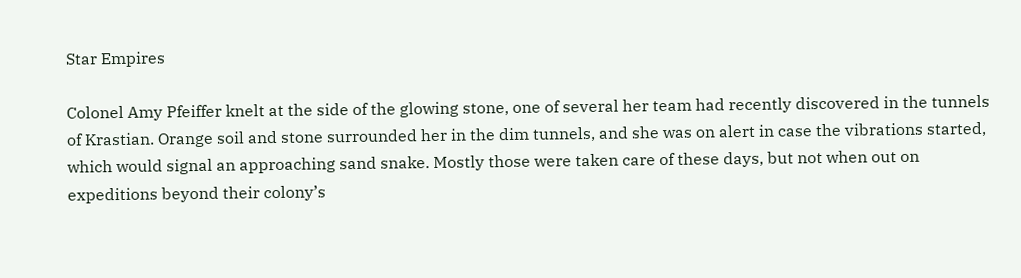Star Empires

Colonel Amy Pfeiffer knelt at the side of the glowing stone, one of several her team had recently discovered in the tunnels of Krastian. Orange soil and stone surrounded her in the dim tunnels, and she was on alert in case the vibrations started, which would signal an approaching sand snake. Mostly those were taken care of these days, but not when out on expeditions beyond their colony’s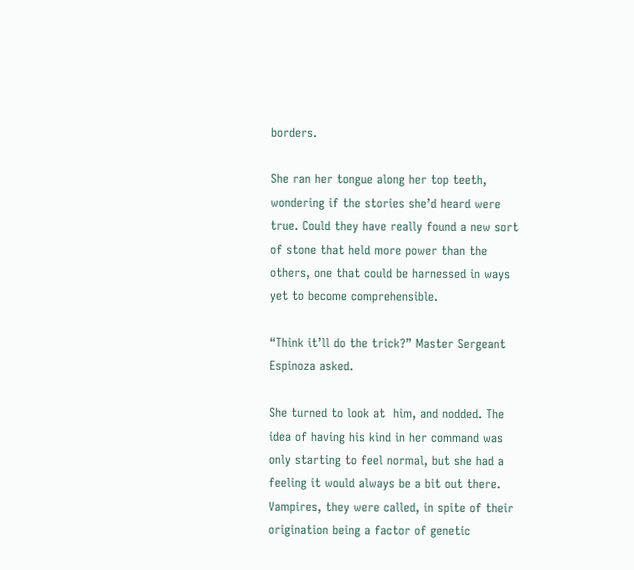borders.

She ran her tongue along her top teeth, wondering if the stories she’d heard were true. Could they have really found a new sort of stone that held more power than the others, one that could be harnessed in ways yet to become comprehensible.

“Think it’ll do the trick?” Master Sergeant Espinoza asked.

She turned to look at  him, and nodded. The idea of having his kind in her command was only starting to feel normal, but she had a feeling it would always be a bit out there. Vampires, they were called, in spite of their origination being a factor of genetic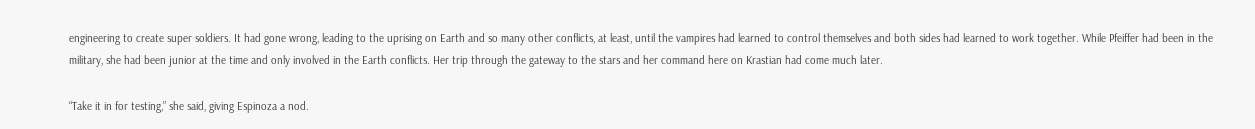engineering to create super soldiers. It had gone wrong, leading to the uprising on Earth and so many other conflicts, at least, until the vampires had learned to control themselves and both sides had learned to work together. While Pfeiffer had been in the military, she had been junior at the time and only involved in the Earth conflicts. Her trip through the gateway to the stars and her command here on Krastian had come much later.

“Take it in for testing,” she said, giving Espinoza a nod.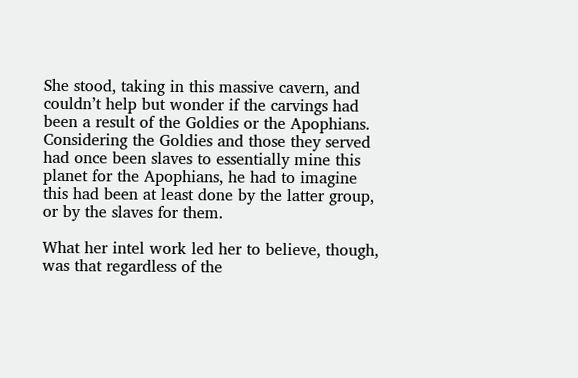She stood, taking in this massive cavern, and couldn’t help but wonder if the carvings had been a result of the Goldies or the Apophians. Considering the Goldies and those they served had once been slaves to essentially mine this planet for the Apophians, he had to imagine this had been at least done by the latter group, or by the slaves for them.

What her intel work led her to believe, though, was that regardless of the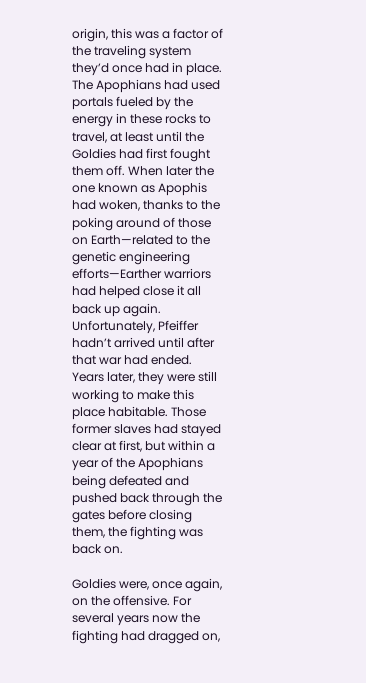origin, this was a factor of the traveling system they’d once had in place. The Apophians had used portals fueled by the energy in these rocks to travel, at least until the Goldies had first fought them off. When later the one known as Apophis had woken, thanks to the poking around of those on Earth—related to the genetic engineering efforts—Earther warriors had helped close it all back up again. Unfortunately, Pfeiffer hadn’t arrived until after that war had ended. Years later, they were still working to make this place habitable. Those former slaves had stayed clear at first, but within a year of the Apophians being defeated and pushed back through the gates before closing them, the fighting was back on.

Goldies were, once again, on the offensive. For several years now the fighting had dragged on,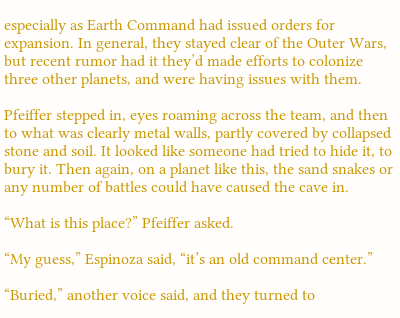especially as Earth Command had issued orders for expansion. In general, they stayed clear of the Outer Wars, but recent rumor had it they’d made efforts to colonize three other planets, and were having issues with them.

Pfeiffer stepped in, eyes roaming across the team, and then to what was clearly metal walls, partly covered by collapsed stone and soil. It looked like someone had tried to hide it, to bury it. Then again, on a planet like this, the sand snakes or any number of battles could have caused the cave in.

“What is this place?” Pfeiffer asked.

“My guess,” Espinoza said, “it’s an old command center.”

“Buried,” another voice said, and they turned to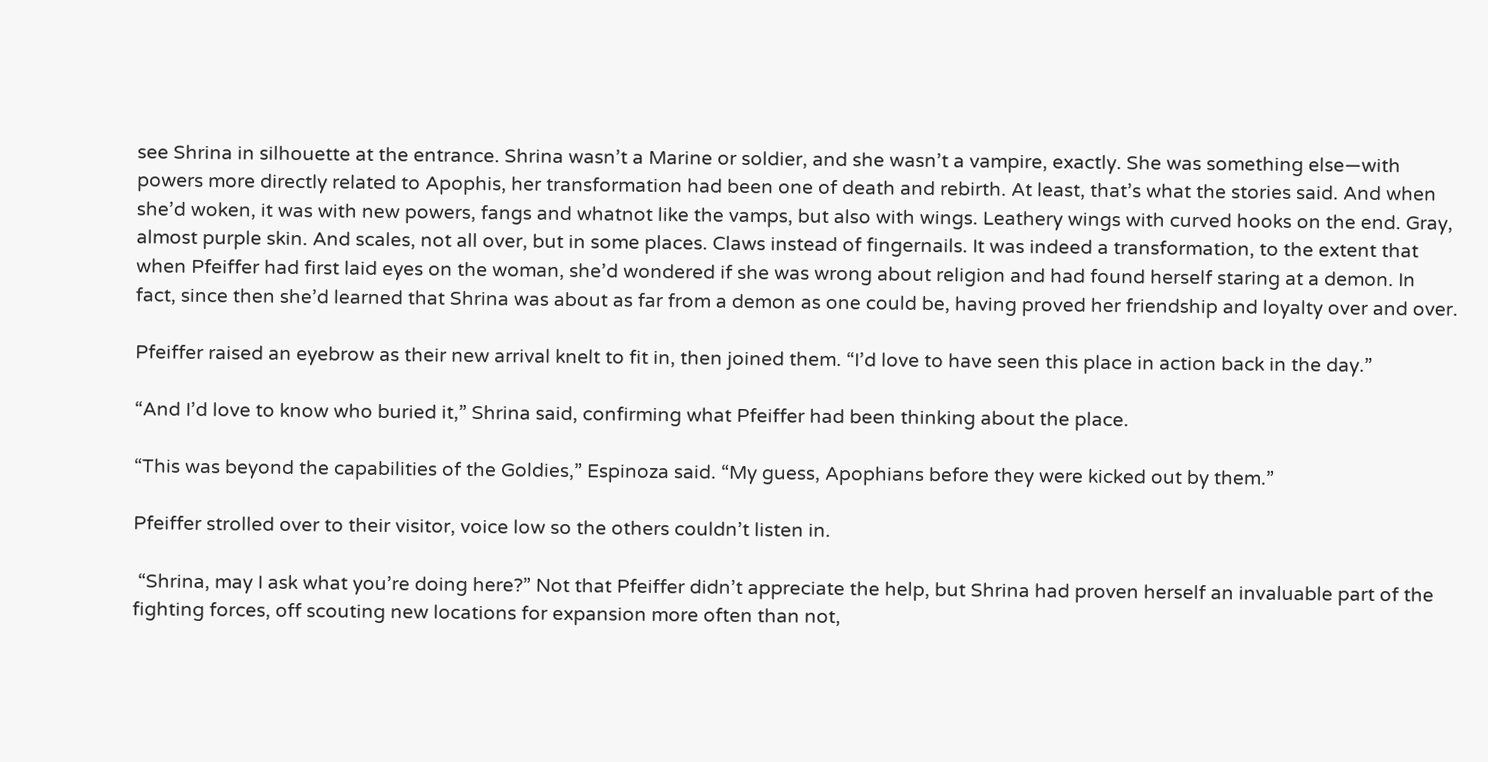see Shrina in silhouette at the entrance. Shrina wasn’t a Marine or soldier, and she wasn’t a vampire, exactly. She was something else—with powers more directly related to Apophis, her transformation had been one of death and rebirth. At least, that’s what the stories said. And when she’d woken, it was with new powers, fangs and whatnot like the vamps, but also with wings. Leathery wings with curved hooks on the end. Gray, almost purple skin. And scales, not all over, but in some places. Claws instead of fingernails. It was indeed a transformation, to the extent that when Pfeiffer had first laid eyes on the woman, she’d wondered if she was wrong about religion and had found herself staring at a demon. In fact, since then she’d learned that Shrina was about as far from a demon as one could be, having proved her friendship and loyalty over and over.

Pfeiffer raised an eyebrow as their new arrival knelt to fit in, then joined them. “I’d love to have seen this place in action back in the day.”

“And I’d love to know who buried it,” Shrina said, confirming what Pfeiffer had been thinking about the place.

“This was beyond the capabilities of the Goldies,” Espinoza said. “My guess, Apophians before they were kicked out by them.”

Pfeiffer strolled over to their visitor, voice low so the others couldn’t listen in.

 “Shrina, may I ask what you’re doing here?” Not that Pfeiffer didn’t appreciate the help, but Shrina had proven herself an invaluable part of the fighting forces, off scouting new locations for expansion more often than not,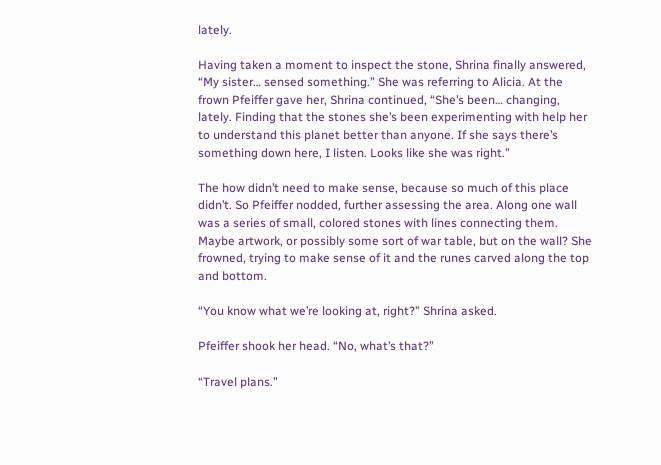lately.

Having taken a moment to inspect the stone, Shrina finally answered, “My sister… sensed something.” She was referring to Alicia. At the frown Pfeiffer gave her, Shrina continued, “She’s been… changing, lately. Finding that the stones she’s been experimenting with help her to understand this planet better than anyone. If she says there’s something down here, I listen. Looks like she was right.”

The how didn’t need to make sense, because so much of this place didn’t. So Pfeiffer nodded, further assessing the area. Along one wall was a series of small, colored stones with lines connecting them. Maybe artwork, or possibly some sort of war table, but on the wall? She frowned, trying to make sense of it and the runes carved along the top and bottom.

“You know what we’re looking at, right?” Shrina asked.

Pfeiffer shook her head. “No, what’s that?”

“Travel plans.”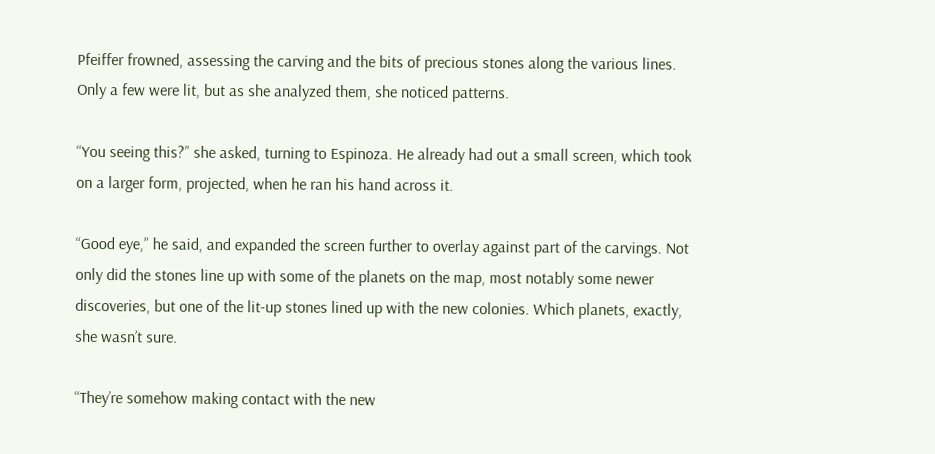Pfeiffer frowned, assessing the carving and the bits of precious stones along the various lines. Only a few were lit, but as she analyzed them, she noticed patterns.

“You seeing this?” she asked, turning to Espinoza. He already had out a small screen, which took on a larger form, projected, when he ran his hand across it.

“Good eye,” he said, and expanded the screen further to overlay against part of the carvings. Not only did the stones line up with some of the planets on the map, most notably some newer discoveries, but one of the lit-up stones lined up with the new colonies. Which planets, exactly, she wasn’t sure.

“They’re somehow making contact with the new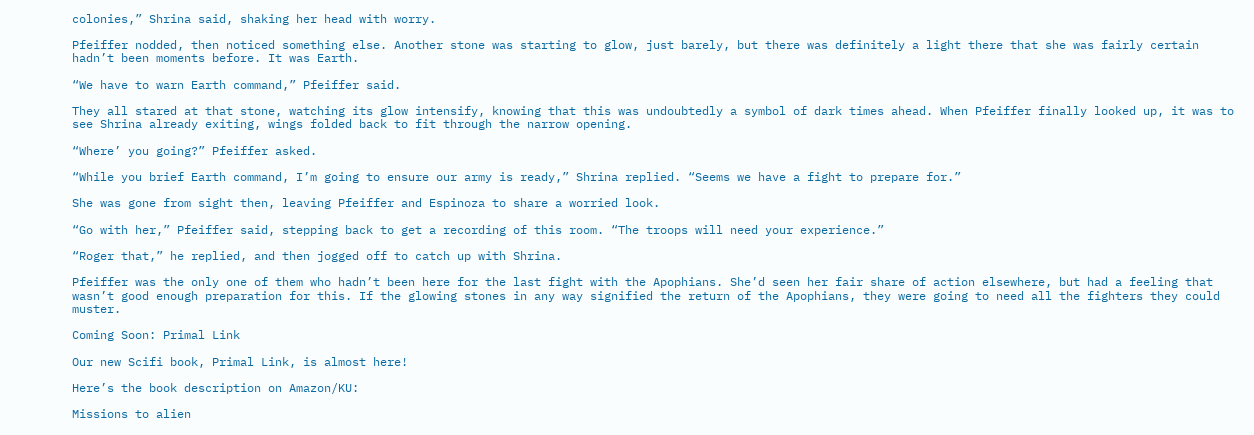colonies,” Shrina said, shaking her head with worry.

Pfeiffer nodded, then noticed something else. Another stone was starting to glow, just barely, but there was definitely a light there that she was fairly certain hadn’t been moments before. It was Earth.

“We have to warn Earth command,” Pfeiffer said.

They all stared at that stone, watching its glow intensify, knowing that this was undoubtedly a symbol of dark times ahead. When Pfeiffer finally looked up, it was to see Shrina already exiting, wings folded back to fit through the narrow opening.

“Where’ you going?” Pfeiffer asked.

“While you brief Earth command, I’m going to ensure our army is ready,” Shrina replied. “Seems we have a fight to prepare for.”

She was gone from sight then, leaving Pfeiffer and Espinoza to share a worried look.

“Go with her,” Pfeiffer said, stepping back to get a recording of this room. “The troops will need your experience.”

“Roger that,” he replied, and then jogged off to catch up with Shrina.

Pfeiffer was the only one of them who hadn’t been here for the last fight with the Apophians. She’d seen her fair share of action elsewhere, but had a feeling that wasn’t good enough preparation for this. If the glowing stones in any way signified the return of the Apophians, they were going to need all the fighters they could muster.

Coming Soon: Primal Link

Our new Scifi book, Primal Link, is almost here!

Here’s the book description on Amazon/KU:

Missions to alien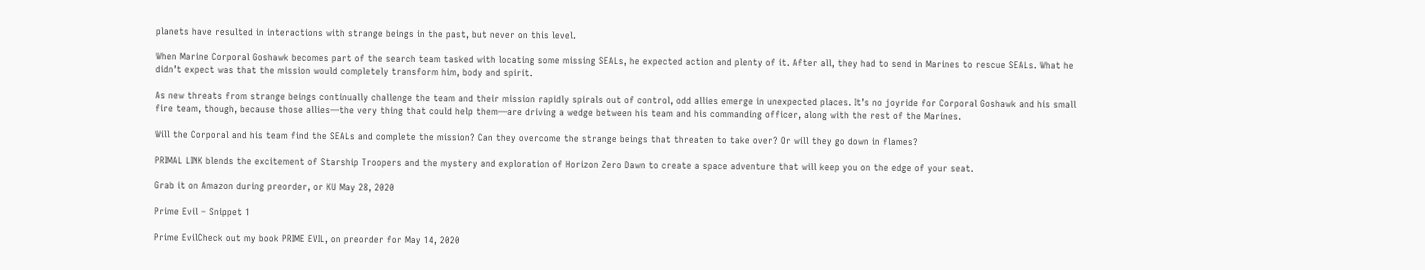planets have resulted in interactions with strange beings in the past, but never on this level.

When Marine Corporal Goshawk becomes part of the search team tasked with locating some missing SEALs, he expected action and plenty of it. After all, they had to send in Marines to rescue SEALs. What he didn’t expect was that the mission would completely transform him, body and spirit.

As new threats from strange beings continually challenge the team and their mission rapidly spirals out of control, odd allies emerge in unexpected places. It’s no joyride for Corporal Goshawk and his small fire team, though, because those allies—the very thing that could help them—are driving a wedge between his team and his commanding officer, along with the rest of the Marines.

Will the Corporal and his team find the SEALs and complete the mission? Can they overcome the strange beings that threaten to take over? Or will they go down in flames?

PRIMAL LINK blends the excitement of Starship Troopers and the mystery and exploration of Horizon Zero Dawn to create a space adventure that will keep you on the edge of your seat.

Grab it on Amazon during preorder, or KU May 28, 2020

Prime Evil – Snippet 1

Prime EvilCheck out my book PRIME EVIL, on preorder for May 14, 2020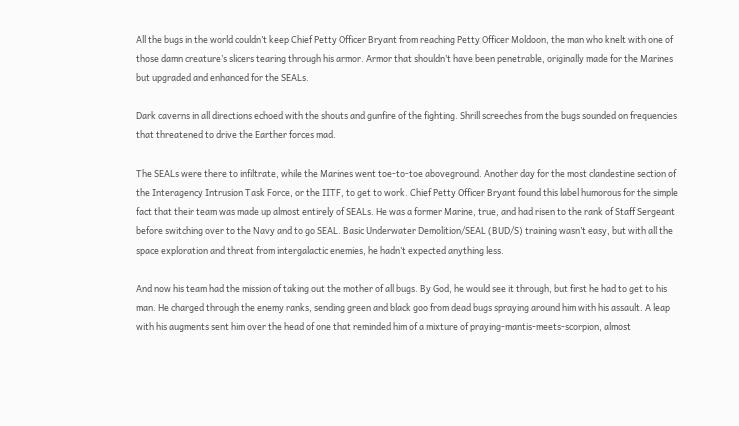All the bugs in the world couldn’t keep Chief Petty Officer Bryant from reaching Petty Officer Moldoon, the man who knelt with one of those damn creature’s slicers tearing through his armor. Armor that shouldn’t have been penetrable, originally made for the Marines but upgraded and enhanced for the SEALs.

Dark caverns in all directions echoed with the shouts and gunfire of the fighting. Shrill screeches from the bugs sounded on frequencies that threatened to drive the Earther forces mad.

The SEALs were there to infiltrate, while the Marines went toe-to-toe aboveground. Another day for the most clandestine section of the Interagency Intrusion Task Force, or the IITF, to get to work. Chief Petty Officer Bryant found this label humorous for the simple fact that their team was made up almost entirely of SEALs. He was a former Marine, true, and had risen to the rank of Staff Sergeant before switching over to the Navy and to go SEAL. Basic Underwater Demolition/SEAL (BUD/S) training wasn’t easy, but with all the space exploration and threat from intergalactic enemies, he hadn’t expected anything less.

And now his team had the mission of taking out the mother of all bugs. By God, he would see it through, but first he had to get to his man. He charged through the enemy ranks, sending green and black goo from dead bugs spraying around him with his assault. A leap with his augments sent him over the head of one that reminded him of a mixture of praying-mantis-meets-scorpion, almost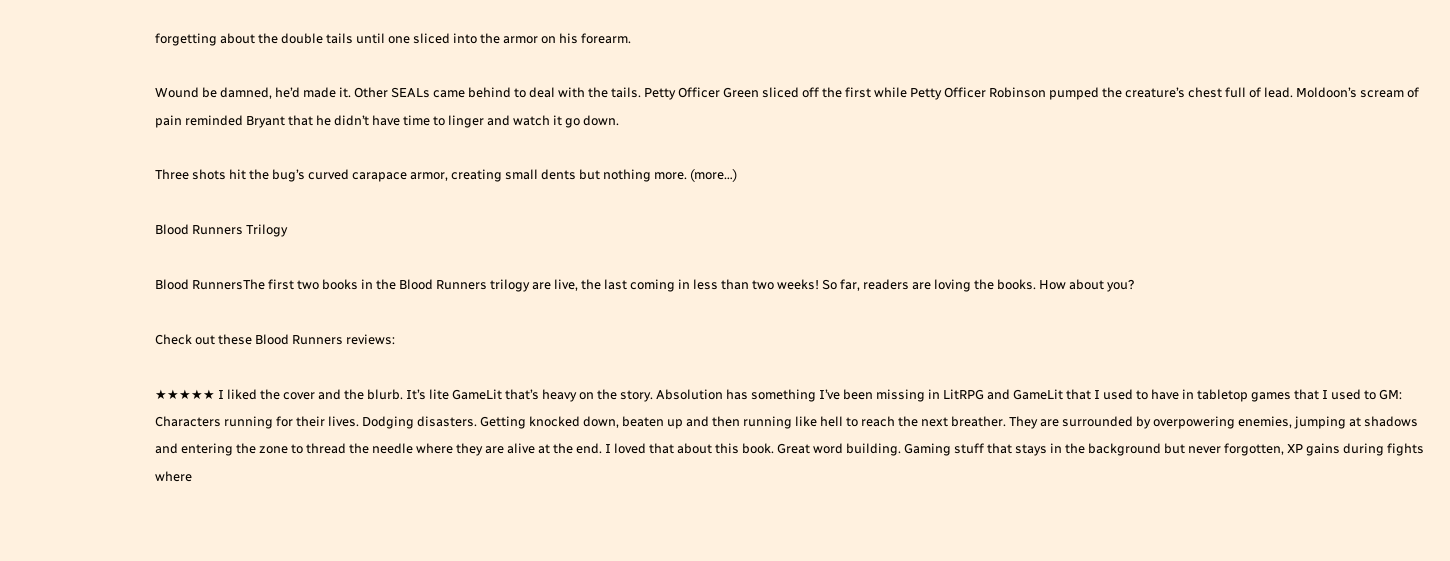forgetting about the double tails until one sliced into the armor on his forearm.

Wound be damned, he’d made it. Other SEALs came behind to deal with the tails. Petty Officer Green sliced off the first while Petty Officer Robinson pumped the creature’s chest full of lead. Moldoon’s scream of pain reminded Bryant that he didn’t have time to linger and watch it go down.

Three shots hit the bug’s curved carapace armor, creating small dents but nothing more. (more…)

Blood Runners Trilogy

Blood RunnersThe first two books in the Blood Runners trilogy are live, the last coming in less than two weeks! So far, readers are loving the books. How about you?

Check out these Blood Runners reviews:

★★★★★ I liked the cover and the blurb. It’s lite GameLit that’s heavy on the story. Absolution has something I’ve been missing in LitRPG and GameLit that I used to have in tabletop games that I used to GM: Characters running for their lives. Dodging disasters. Getting knocked down, beaten up and then running like hell to reach the next breather. They are surrounded by overpowering enemies, jumping at shadows and entering the zone to thread the needle where they are alive at the end. I loved that about this book. Great word building. Gaming stuff that stays in the background but never forgotten, XP gains during fights where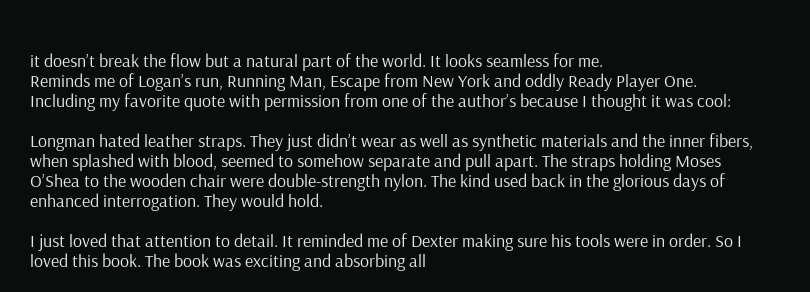it doesn’t break the flow but a natural part of the world. It looks seamless for me.
Reminds me of Logan’s run, Running Man, Escape from New York and oddly Ready Player One.
Including my favorite quote with permission from one of the author’s because I thought it was cool:

Longman hated leather straps. They just didn’t wear as well as synthetic materials and the inner fibers, when splashed with blood, seemed to somehow separate and pull apart. The straps holding Moses O’Shea to the wooden chair were double-strength nylon. The kind used back in the glorious days of enhanced interrogation. They would hold.

I just loved that attention to detail. It reminded me of Dexter making sure his tools were in order. So I loved this book. The book was exciting and absorbing all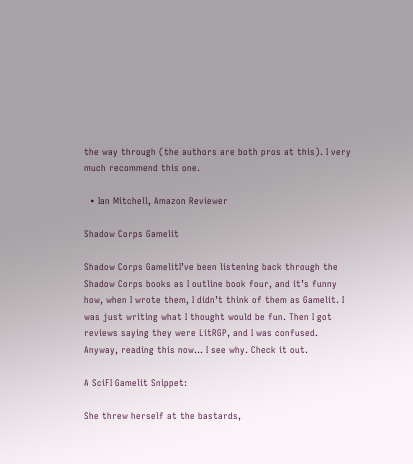the way through (the authors are both pros at this). I very much recommend this one.

  • Ian Mitchell, Amazon Reviewer

Shadow Corps Gamelit

Shadow Corps GamelitI’ve been listening back through the Shadow Corps books as I outline book four, and it’s funny how, when I wrote them, I didn’t think of them as Gamelit. I was just writing what I thought would be fun. Then I got reviews saying they were LitRGP, and I was confused. Anyway, reading this now… I see why. Check it out.

A SciFI Gamelit Snippet:

She threw herself at the bastards,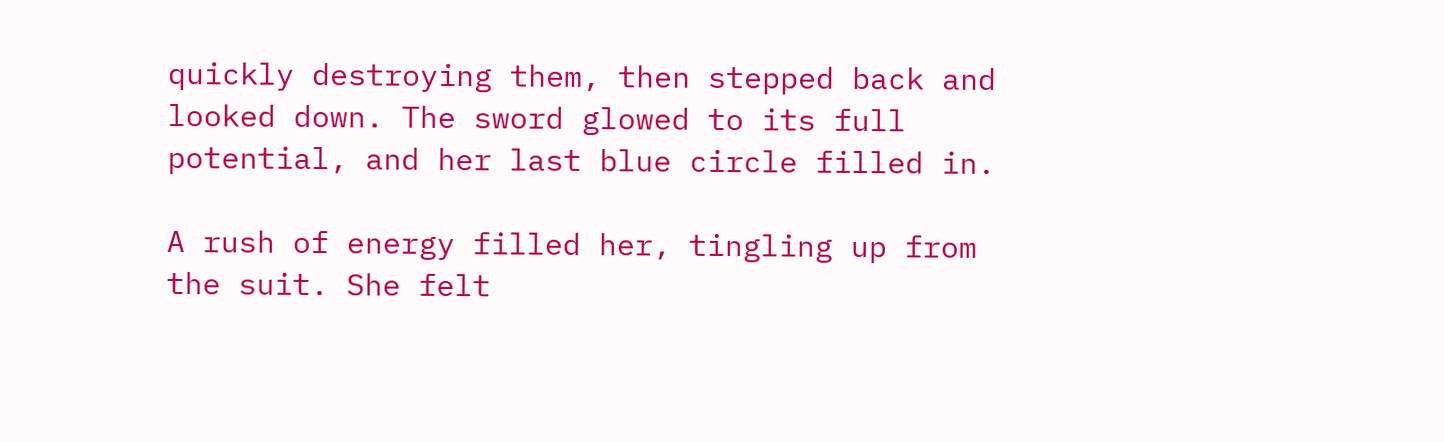quickly destroying them, then stepped back and looked down. The sword glowed to its full potential, and her last blue circle filled in.

A rush of energy filled her, tingling up from the suit. She felt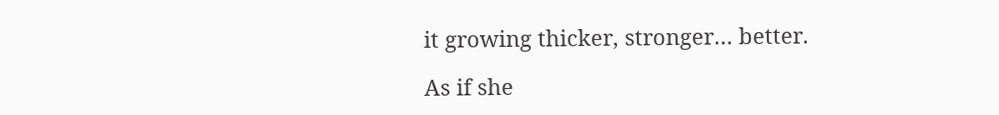it growing thicker, stronger… better.

As if she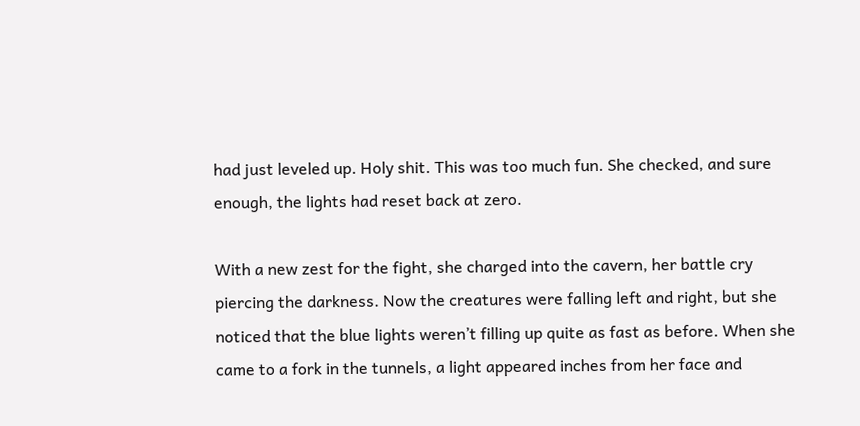had just leveled up. Holy shit. This was too much fun. She checked, and sure enough, the lights had reset back at zero.

With a new zest for the fight, she charged into the cavern, her battle cry piercing the darkness. Now the creatures were falling left and right, but she noticed that the blue lights weren’t filling up quite as fast as before. When she came to a fork in the tunnels, a light appeared inches from her face and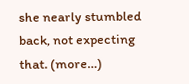she nearly stumbled back, not expecting that. (more…)